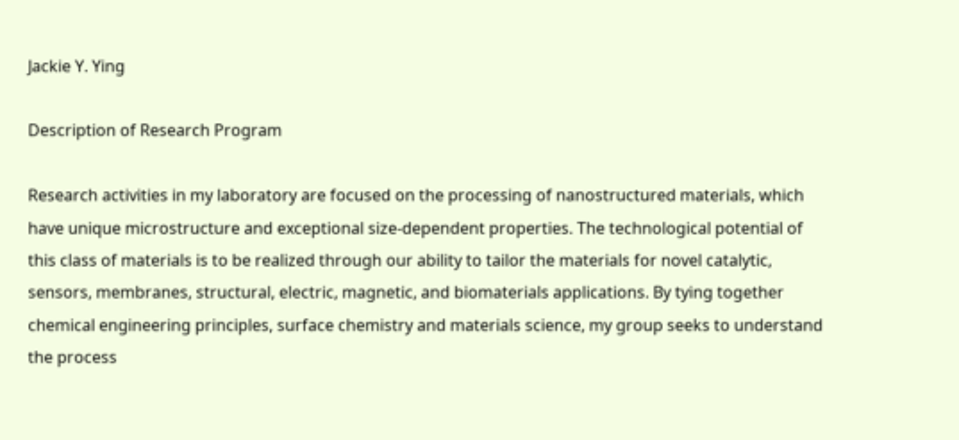Jackie Y. Ying

Description of Research Program

Research activities in my laboratory are focused on the processing of nanostructured materials, which have unique microstructure and exceptional size-dependent properties. The technological potential of this class of materials is to be realized through our ability to tailor the materials for novel catalytic, sensors, membranes, structural, electric, magnetic, and biomaterials applications. By tying together chemical engineering principles, surface chemistry and materials science, my group seeks to understand the process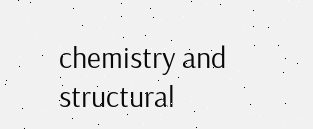chemistry and structural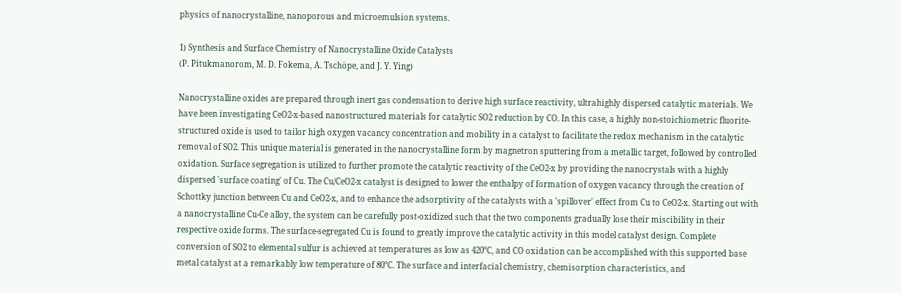physics of nanocrystalline, nanoporous and microemulsion systems.

1) Synthesis and Surface Chemistry of Nanocrystalline Oxide Catalysts
(P. Pitukmanorom, M. D. Fokema, A. Tschöpe, and J. Y. Ying)

Nanocrystalline oxides are prepared through inert gas condensation to derive high surface reactivity, ultrahighly dispersed catalytic materials. We have been investigating CeO2-x-based nanostructured materials for catalytic SO2 reduction by CO. In this case, a highly non-stoichiometric fluorite-structured oxide is used to tailor high oxygen vacancy concentration and mobility in a catalyst to facilitate the redox mechanism in the catalytic removal of SO2. This unique material is generated in the nanocrystalline form by magnetron sputtering from a metallic target, followed by controlled oxidation. Surface segregation is utilized to further promote the catalytic reactivity of the CeO2-x by providing the nanocrystals with a highly dispersed 'surface coating' of Cu. The Cu/CeO2-x catalyst is designed to lower the enthalpy of formation of oxygen vacancy through the creation of Schottky junction between Cu and CeO2-x, and to enhance the adsorptivity of the catalysts with a 'spillover' effect from Cu to CeO2-x. Starting out with a nanocrystalline Cu-Ce alloy, the system can be carefully post-oxidized such that the two components gradually lose their miscibility in their respective oxide forms. The surface-segregated Cu is found to greatly improve the catalytic activity in this model catalyst design. Complete conversion of SO2 to elemental sulfur is achieved at temperatures as low as 420°C, and CO oxidation can be accomplished with this supported base metal catalyst at a remarkably low temperature of 80°C. The surface and interfacial chemistry, chemisorption characteristics, and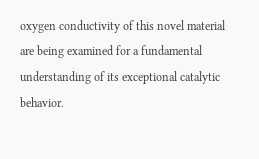oxygen conductivity of this novel material are being examined for a fundamental understanding of its exceptional catalytic behavior.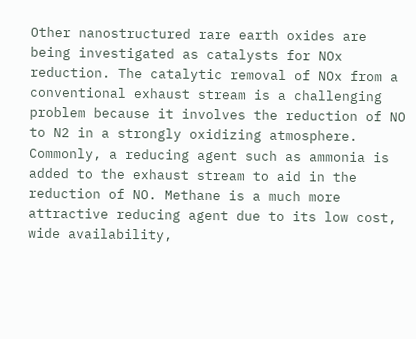Other nanostructured rare earth oxides are being investigated as catalysts for NOx reduction. The catalytic removal of NOx from a conventional exhaust stream is a challenging problem because it involves the reduction of NO to N2 in a strongly oxidizing atmosphere. Commonly, a reducing agent such as ammonia is added to the exhaust stream to aid in the reduction of NO. Methane is a much more attractive reducing agent due to its low cost, wide availability,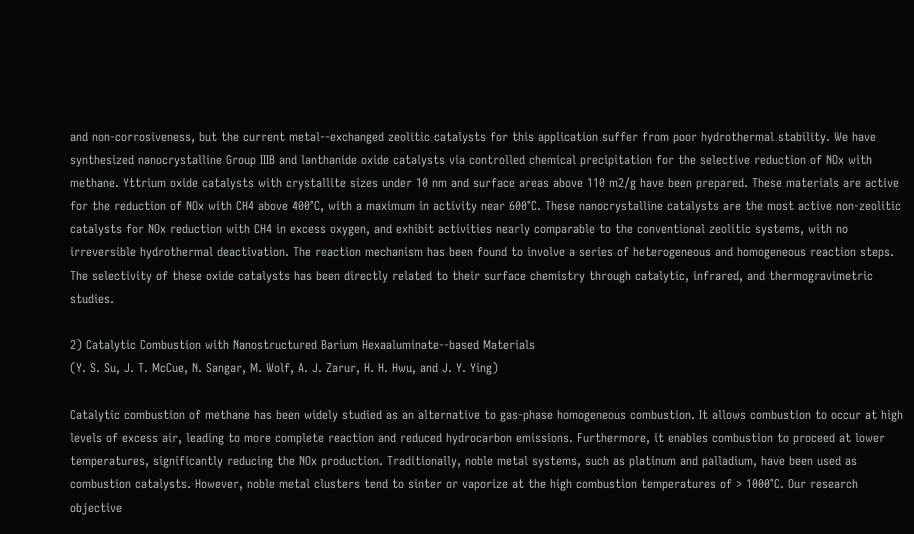and non-corrosiveness, but the current metal--exchanged zeolitic catalysts for this application suffer from poor hydrothermal stability. We have synthesized nanocrystalline Group IIIB and lanthanide oxide catalysts via controlled chemical precipitation for the selective reduction of NOx with methane. Yttrium oxide catalysts with crystallite sizes under 10 nm and surface areas above 110 m2/g have been prepared. These materials are active for the reduction of NOx with CH4 above 400°C, with a maximum in activity near 600°C. These nanocrystalline catalysts are the most active non-zeolitic catalysts for NOx reduction with CH4 in excess oxygen, and exhibit activities nearly comparable to the conventional zeolitic systems, with no irreversible hydrothermal deactivation. The reaction mechanism has been found to involve a series of heterogeneous and homogeneous reaction steps. The selectivity of these oxide catalysts has been directly related to their surface chemistry through catalytic, infrared, and thermogravimetric studies.

2) Catalytic Combustion with Nanostructured Barium Hexaaluminate--based Materials
(Y. S. Su, J. T. McCue, N. Sangar, M. Wolf, A. J. Zarur, H. H. Hwu, and J. Y. Ying)

Catalytic combustion of methane has been widely studied as an alternative to gas-phase homogeneous combustion. It allows combustion to occur at high levels of excess air, leading to more complete reaction and reduced hydrocarbon emissions. Furthermore, it enables combustion to proceed at lower temperatures, significantly reducing the NOx production. Traditionally, noble metal systems, such as platinum and palladium, have been used as combustion catalysts. However, noble metal clusters tend to sinter or vaporize at the high combustion temperatures of > 1000°C. Our research objective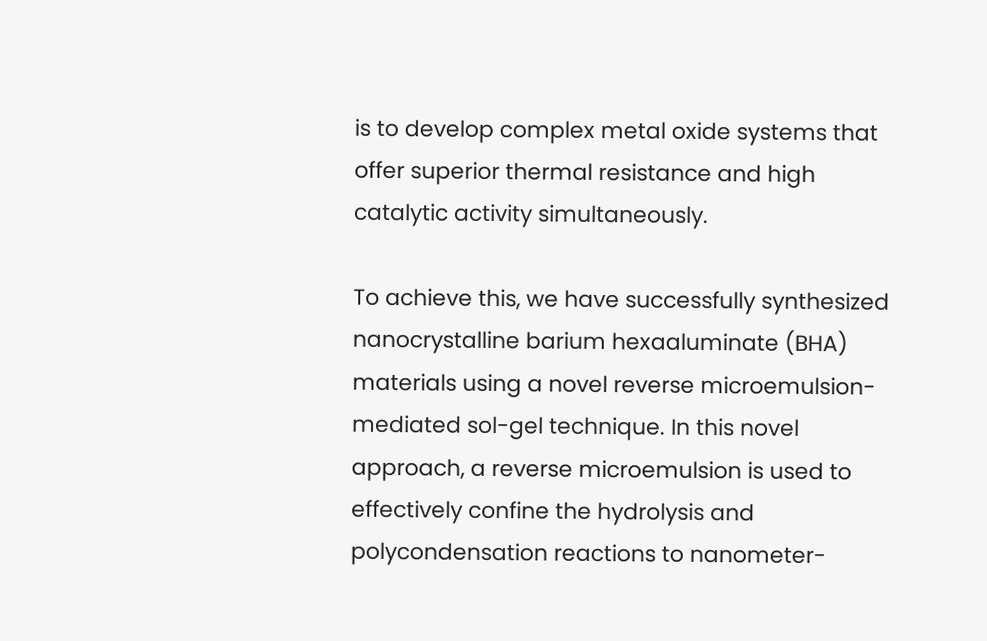is to develop complex metal oxide systems that offer superior thermal resistance and high catalytic activity simultaneously.

To achieve this, we have successfully synthesized nanocrystalline barium hexaaluminate (BHA) materials using a novel reverse microemulsion-mediated sol-gel technique. In this novel approach, a reverse microemulsion is used to effectively confine the hydrolysis and polycondensation reactions to nanometer-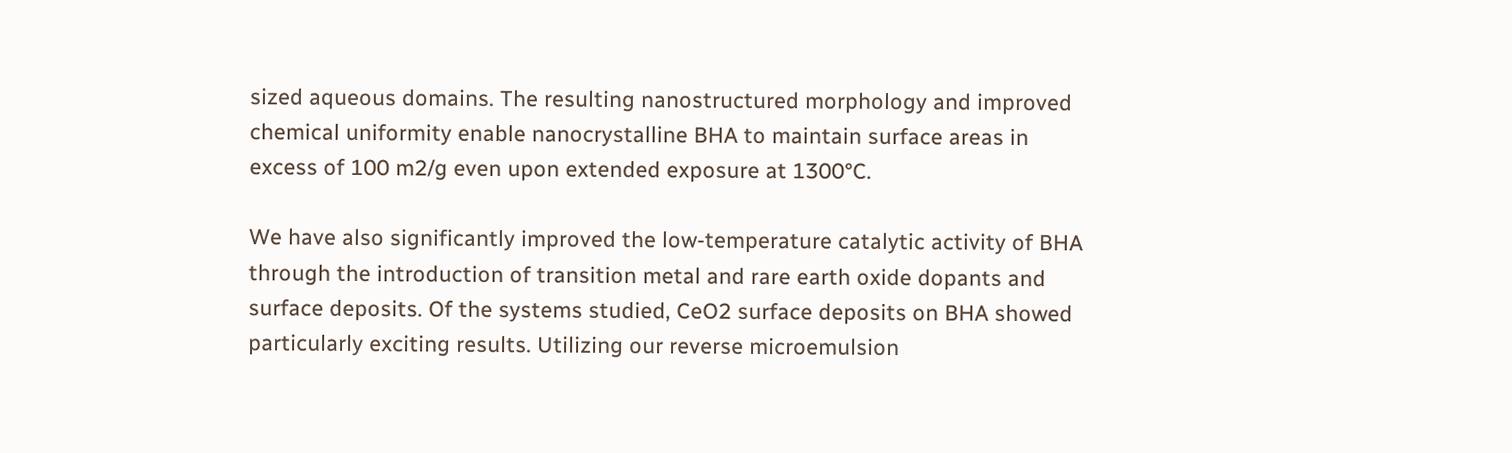sized aqueous domains. The resulting nanostructured morphology and improved chemical uniformity enable nanocrystalline BHA to maintain surface areas in excess of 100 m2/g even upon extended exposure at 1300°C.

We have also significantly improved the low-temperature catalytic activity of BHA through the introduction of transition metal and rare earth oxide dopants and surface deposits. Of the systems studied, CeO2 surface deposits on BHA showed particularly exciting results. Utilizing our reverse microemulsion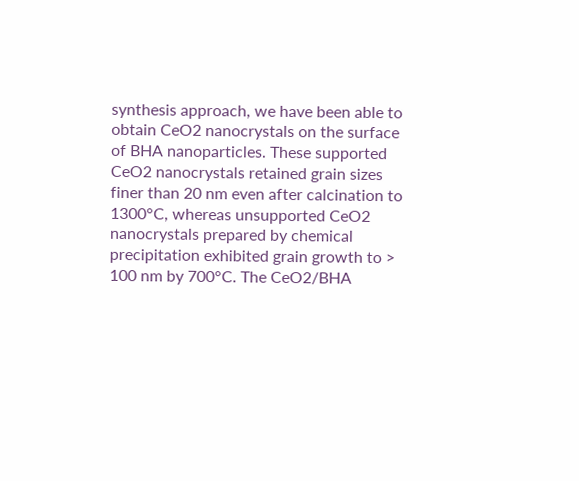synthesis approach, we have been able to obtain CeO2 nanocrystals on the surface of BHA nanoparticles. These supported CeO2 nanocrystals retained grain sizes finer than 20 nm even after calcination to 1300°C, whereas unsupported CeO2 nanocrystals prepared by chemical precipitation exhibited grain growth to > 100 nm by 700°C. The CeO2/BHA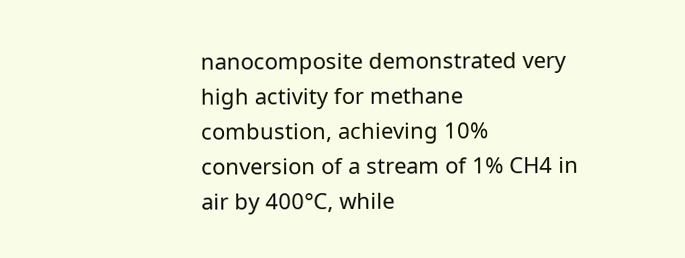nanocomposite demonstrated very high activity for methane combustion, achieving 10% conversion of a stream of 1% CH4 in air by 400°C, while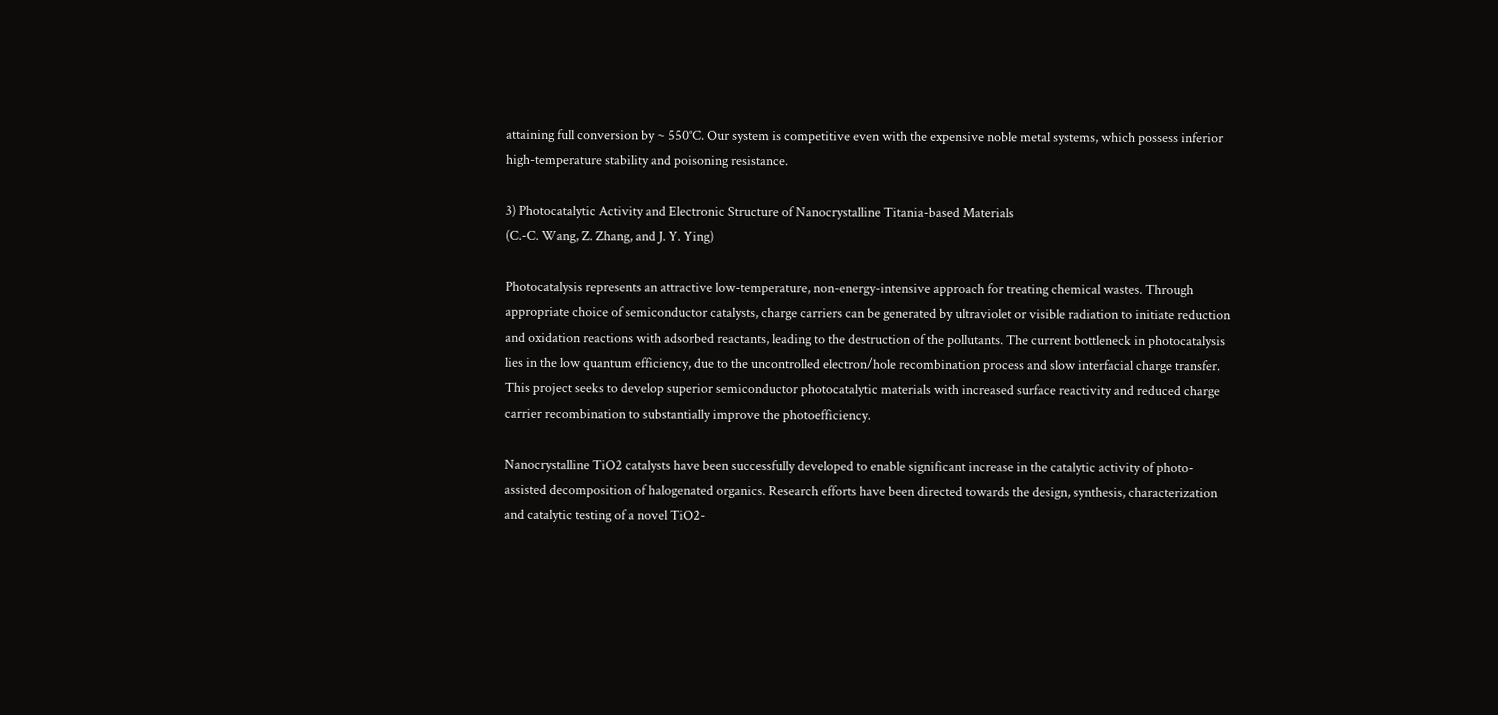attaining full conversion by ~ 550°C. Our system is competitive even with the expensive noble metal systems, which possess inferior high-temperature stability and poisoning resistance.

3) Photocatalytic Activity and Electronic Structure of Nanocrystalline Titania-based Materials
(C.-C. Wang, Z. Zhang, and J. Y. Ying)

Photocatalysis represents an attractive low-temperature, non-energy-intensive approach for treating chemical wastes. Through appropriate choice of semiconductor catalysts, charge carriers can be generated by ultraviolet or visible radiation to initiate reduction and oxidation reactions with adsorbed reactants, leading to the destruction of the pollutants. The current bottleneck in photocatalysis lies in the low quantum efficiency, due to the uncontrolled electron/hole recombination process and slow interfacial charge transfer. This project seeks to develop superior semiconductor photocatalytic materials with increased surface reactivity and reduced charge carrier recombination to substantially improve the photoefficiency.

Nanocrystalline TiO2 catalysts have been successfully developed to enable significant increase in the catalytic activity of photo-assisted decomposition of halogenated organics. Research efforts have been directed towards the design, synthesis, characterization and catalytic testing of a novel TiO2-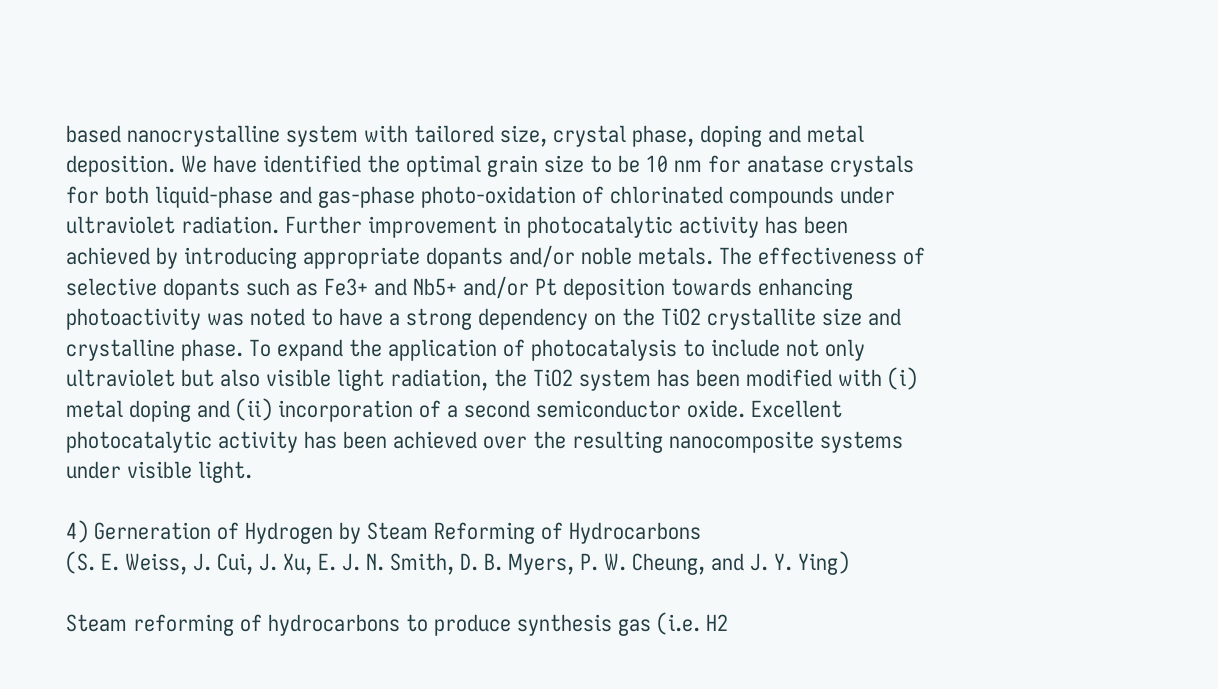based nanocrystalline system with tailored size, crystal phase, doping and metal deposition. We have identified the optimal grain size to be 10 nm for anatase crystals for both liquid-phase and gas-phase photo-oxidation of chlorinated compounds under ultraviolet radiation. Further improvement in photocatalytic activity has been achieved by introducing appropriate dopants and/or noble metals. The effectiveness of selective dopants such as Fe3+ and Nb5+ and/or Pt deposition towards enhancing photoactivity was noted to have a strong dependency on the TiO2 crystallite size and crystalline phase. To expand the application of photocatalysis to include not only ultraviolet but also visible light radiation, the TiO2 system has been modified with (i) metal doping and (ii) incorporation of a second semiconductor oxide. Excellent photocatalytic activity has been achieved over the resulting nanocomposite systems under visible light.

4) Gerneration of Hydrogen by Steam Reforming of Hydrocarbons
(S. E. Weiss, J. Cui, J. Xu, E. J. N. Smith, D. B. Myers, P. W. Cheung, and J. Y. Ying)

Steam reforming of hydrocarbons to produce synthesis gas (i.e. H2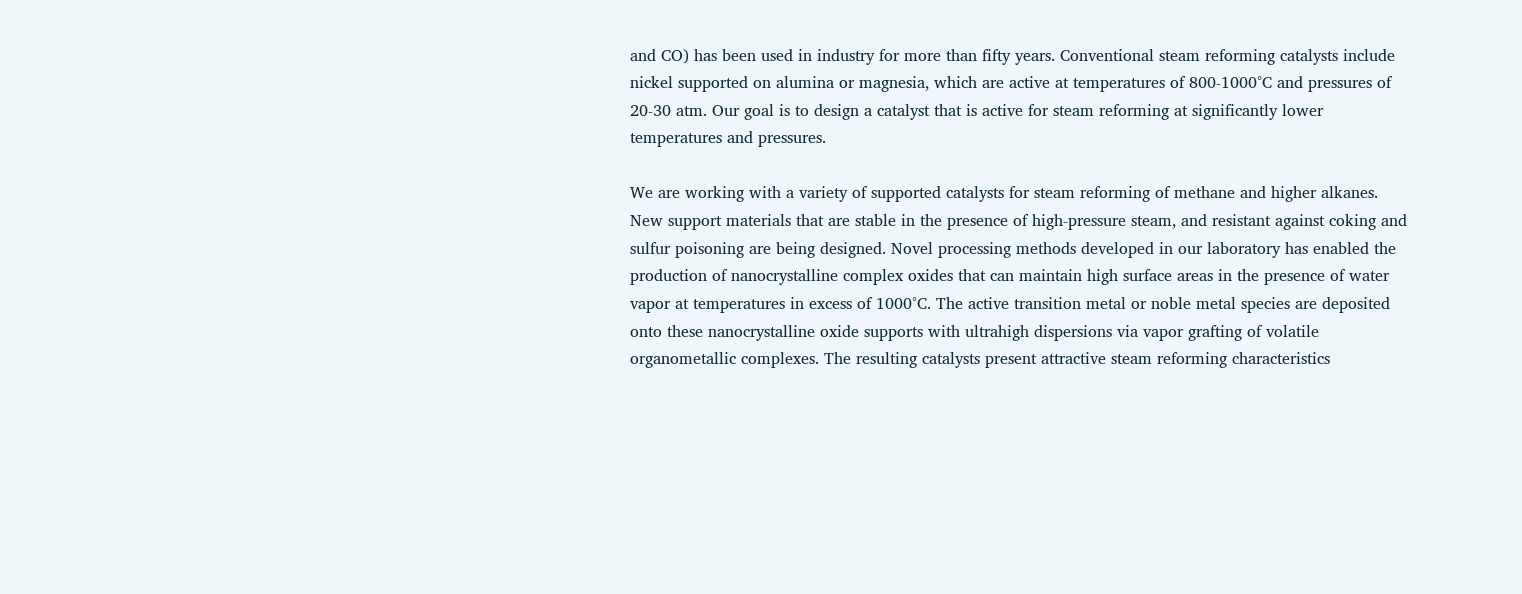and CO) has been used in industry for more than fifty years. Conventional steam reforming catalysts include nickel supported on alumina or magnesia, which are active at temperatures of 800-1000°C and pressures of 20-30 atm. Our goal is to design a catalyst that is active for steam reforming at significantly lower temperatures and pressures.

We are working with a variety of supported catalysts for steam reforming of methane and higher alkanes. New support materials that are stable in the presence of high-pressure steam, and resistant against coking and sulfur poisoning are being designed. Novel processing methods developed in our laboratory has enabled the production of nanocrystalline complex oxides that can maintain high surface areas in the presence of water vapor at temperatures in excess of 1000°C. The active transition metal or noble metal species are deposited onto these nanocrystalline oxide supports with ultrahigh dispersions via vapor grafting of volatile organometallic complexes. The resulting catalysts present attractive steam reforming characteristics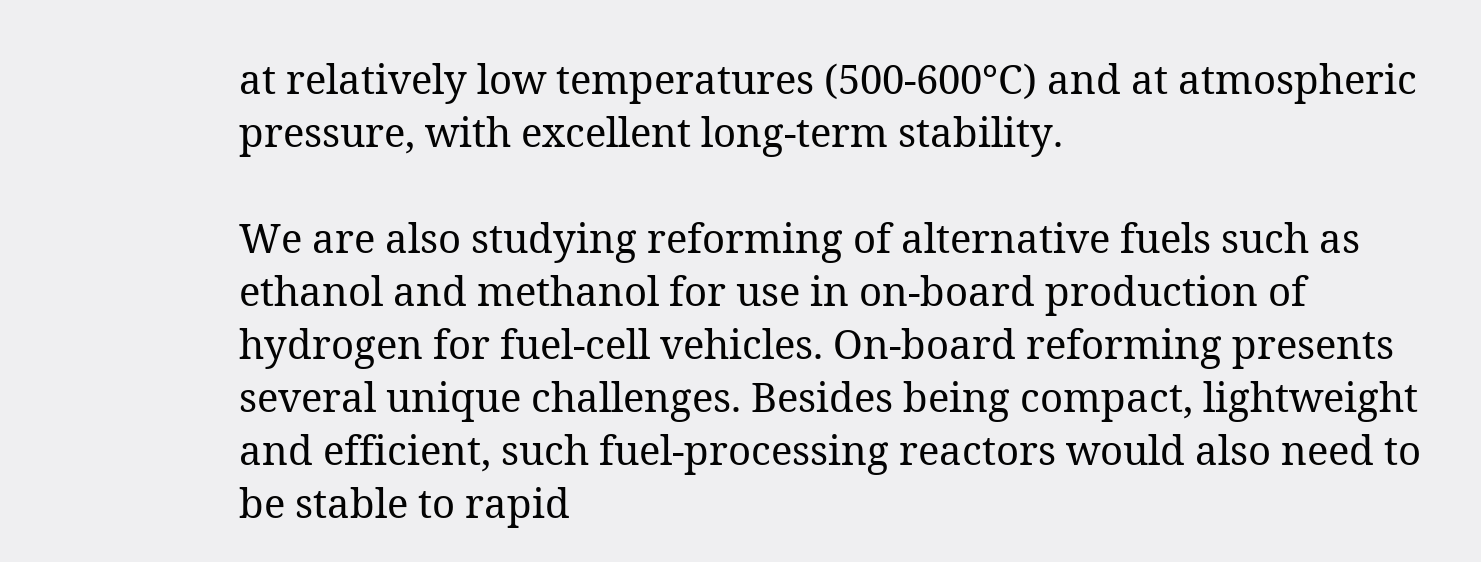at relatively low temperatures (500-600°C) and at atmospheric pressure, with excellent long-term stability.

We are also studying reforming of alternative fuels such as ethanol and methanol for use in on-board production of hydrogen for fuel-cell vehicles. On-board reforming presents several unique challenges. Besides being compact, lightweight and efficient, such fuel-processing reactors would also need to be stable to rapid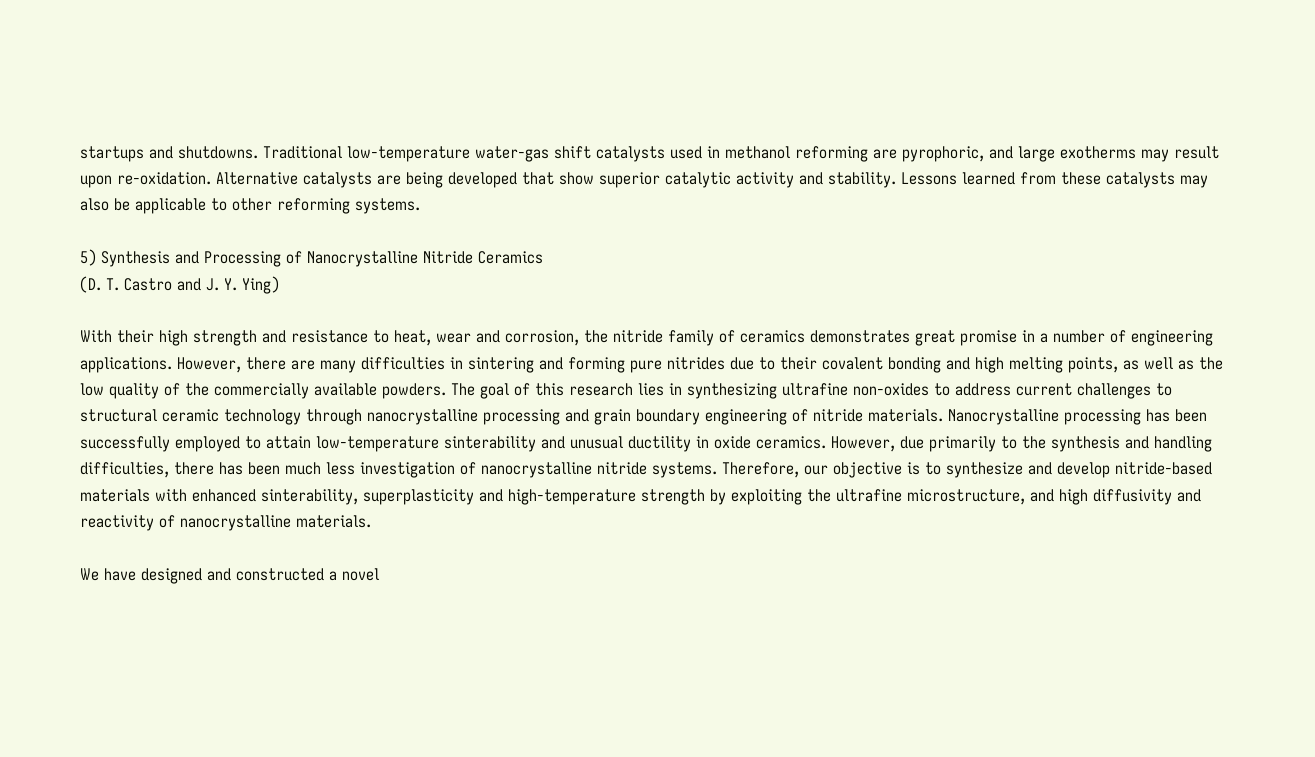startups and shutdowns. Traditional low-temperature water-gas shift catalysts used in methanol reforming are pyrophoric, and large exotherms may result upon re-oxidation. Alternative catalysts are being developed that show superior catalytic activity and stability. Lessons learned from these catalysts may also be applicable to other reforming systems.

5) Synthesis and Processing of Nanocrystalline Nitride Ceramics
(D. T. Castro and J. Y. Ying)

With their high strength and resistance to heat, wear and corrosion, the nitride family of ceramics demonstrates great promise in a number of engineering applications. However, there are many difficulties in sintering and forming pure nitrides due to their covalent bonding and high melting points, as well as the low quality of the commercially available powders. The goal of this research lies in synthesizing ultrafine non-oxides to address current challenges to structural ceramic technology through nanocrystalline processing and grain boundary engineering of nitride materials. Nanocrystalline processing has been successfully employed to attain low-temperature sinterability and unusual ductility in oxide ceramics. However, due primarily to the synthesis and handling difficulties, there has been much less investigation of nanocrystalline nitride systems. Therefore, our objective is to synthesize and develop nitride-based materials with enhanced sinterability, superplasticity and high-temperature strength by exploiting the ultrafine microstructure, and high diffusivity and reactivity of nanocrystalline materials.

We have designed and constructed a novel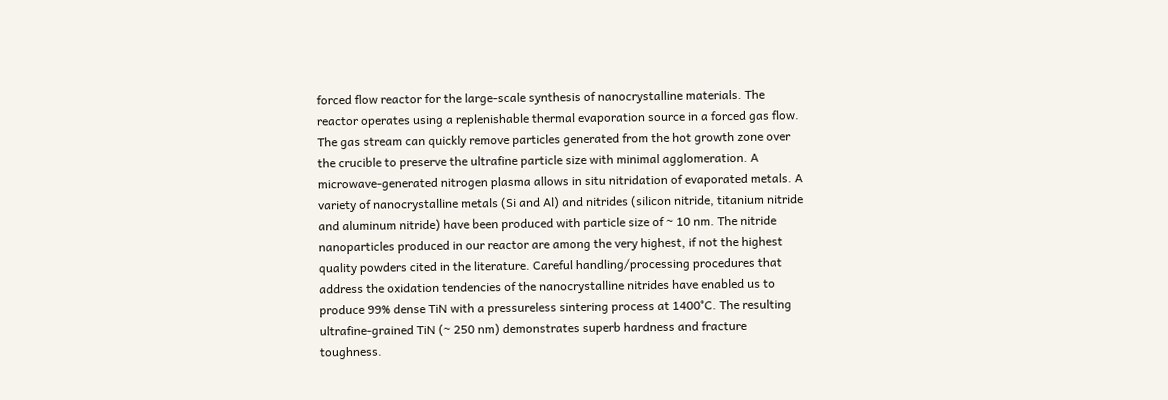forced flow reactor for the large-scale synthesis of nanocrystalline materials. The reactor operates using a replenishable thermal evaporation source in a forced gas flow. The gas stream can quickly remove particles generated from the hot growth zone over the crucible to preserve the ultrafine particle size with minimal agglomeration. A microwave-generated nitrogen plasma allows in situ nitridation of evaporated metals. A variety of nanocrystalline metals (Si and Al) and nitrides (silicon nitride, titanium nitride and aluminum nitride) have been produced with particle size of ~ 10 nm. The nitride nanoparticles produced in our reactor are among the very highest, if not the highest quality powders cited in the literature. Careful handling/processing procedures that address the oxidation tendencies of the nanocrystalline nitrides have enabled us to produce 99% dense TiN with a pressureless sintering process at 1400°C. The resulting ultrafine-grained TiN (~ 250 nm) demonstrates superb hardness and fracture toughness.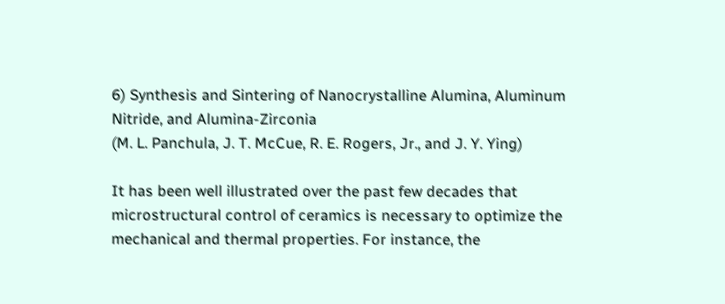6) Synthesis and Sintering of Nanocrystalline Alumina, Aluminum Nitride, and Alumina-Zirconia
(M. L. Panchula, J. T. McCue, R. E. Rogers, Jr., and J. Y. Ying)

It has been well illustrated over the past few decades that microstructural control of ceramics is necessary to optimize the mechanical and thermal properties. For instance, the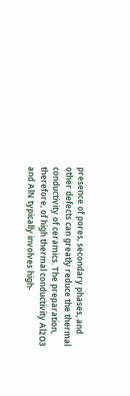presence of pores, secondary phases, and other defects can greatly reduce the thermal conductivity of ceramics. The preparation, therefore, of high thermal conductivity Al2O3 and AlN typically involves high-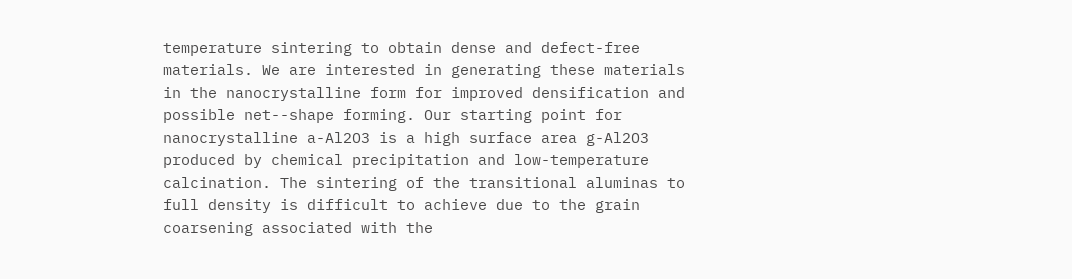temperature sintering to obtain dense and defect-free materials. We are interested in generating these materials in the nanocrystalline form for improved densification and possible net--shape forming. Our starting point for nanocrystalline a-Al2O3 is a high surface area g-Al2O3 produced by chemical precipitation and low-temperature calcination. The sintering of the transitional aluminas to full density is difficult to achieve due to the grain coarsening associated with the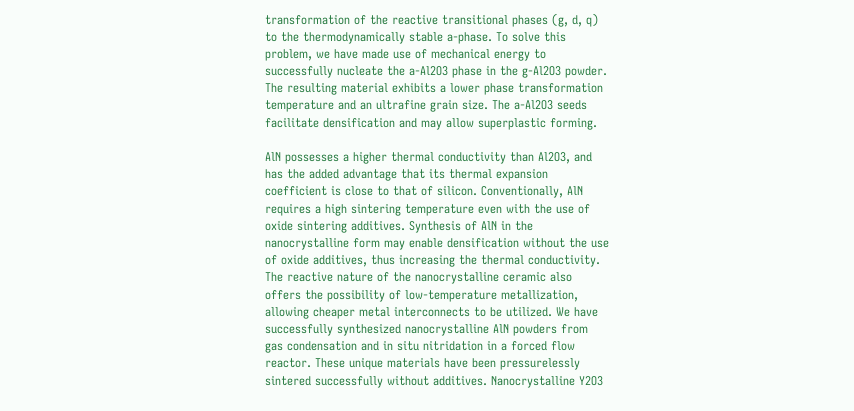transformation of the reactive transitional phases (g, d, q) to the thermodynamically stable a-phase. To solve this problem, we have made use of mechanical energy to successfully nucleate the a-Al2O3 phase in the g-Al2O3 powder. The resulting material exhibits a lower phase transformation temperature and an ultrafine grain size. The a-Al2O3 seeds facilitate densification and may allow superplastic forming.

AlN possesses a higher thermal conductivity than Al2O3, and has the added advantage that its thermal expansion coefficient is close to that of silicon. Conventionally, AlN requires a high sintering temperature even with the use of oxide sintering additives. Synthesis of AlN in the nanocrystalline form may enable densification without the use of oxide additives, thus increasing the thermal conductivity. The reactive nature of the nanocrystalline ceramic also offers the possibility of low-temperature metallization, allowing cheaper metal interconnects to be utilized. We have successfully synthesized nanocrystalline AlN powders from gas condensation and in situ nitridation in a forced flow reactor. These unique materials have been pressurelessly sintered successfully without additives. Nanocrystalline Y2O3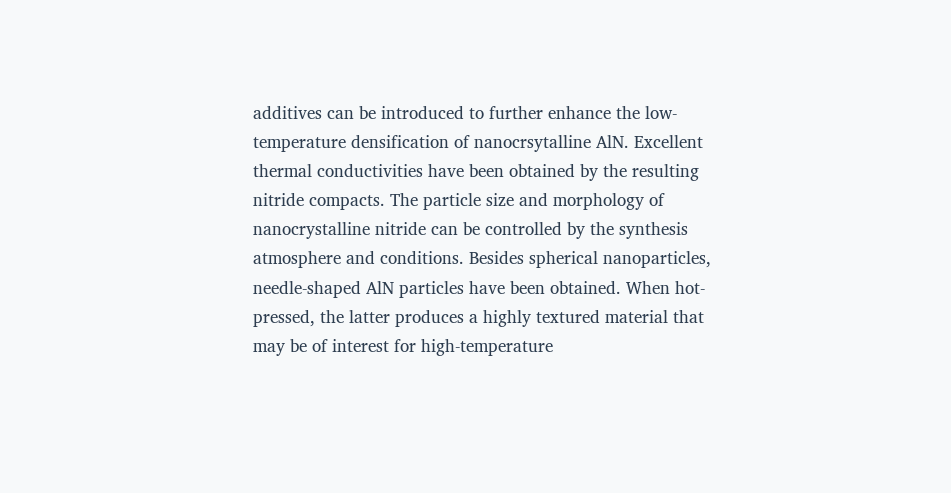additives can be introduced to further enhance the low-temperature densification of nanocrsytalline AlN. Excellent thermal conductivities have been obtained by the resulting nitride compacts. The particle size and morphology of nanocrystalline nitride can be controlled by the synthesis atmosphere and conditions. Besides spherical nanoparticles, needle-shaped AlN particles have been obtained. When hot-pressed, the latter produces a highly textured material that may be of interest for high-temperature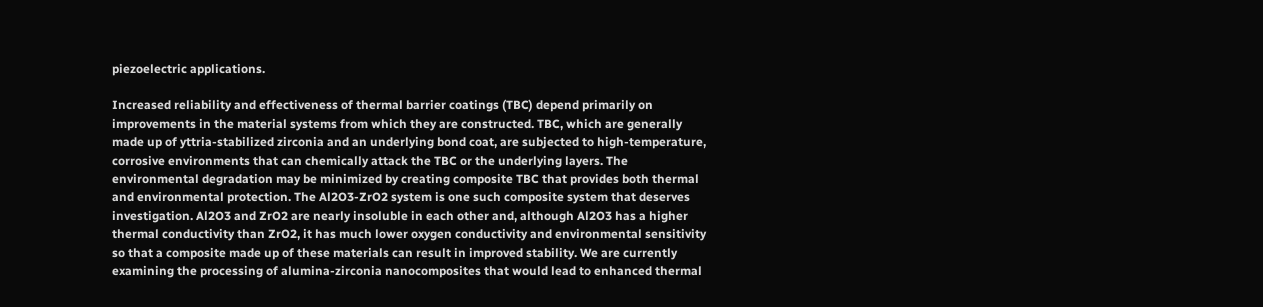piezoelectric applications.

Increased reliability and effectiveness of thermal barrier coatings (TBC) depend primarily on improvements in the material systems from which they are constructed. TBC, which are generally made up of yttria-stabilized zirconia and an underlying bond coat, are subjected to high-temperature, corrosive environments that can chemically attack the TBC or the underlying layers. The environmental degradation may be minimized by creating composite TBC that provides both thermal and environmental protection. The Al2O3-ZrO2 system is one such composite system that deserves investigation. Al2O3 and ZrO2 are nearly insoluble in each other and, although Al2O3 has a higher thermal conductivity than ZrO2, it has much lower oxygen conductivity and environmental sensitivity so that a composite made up of these materials can result in improved stability. We are currently examining the processing of alumina-zirconia nanocomposites that would lead to enhanced thermal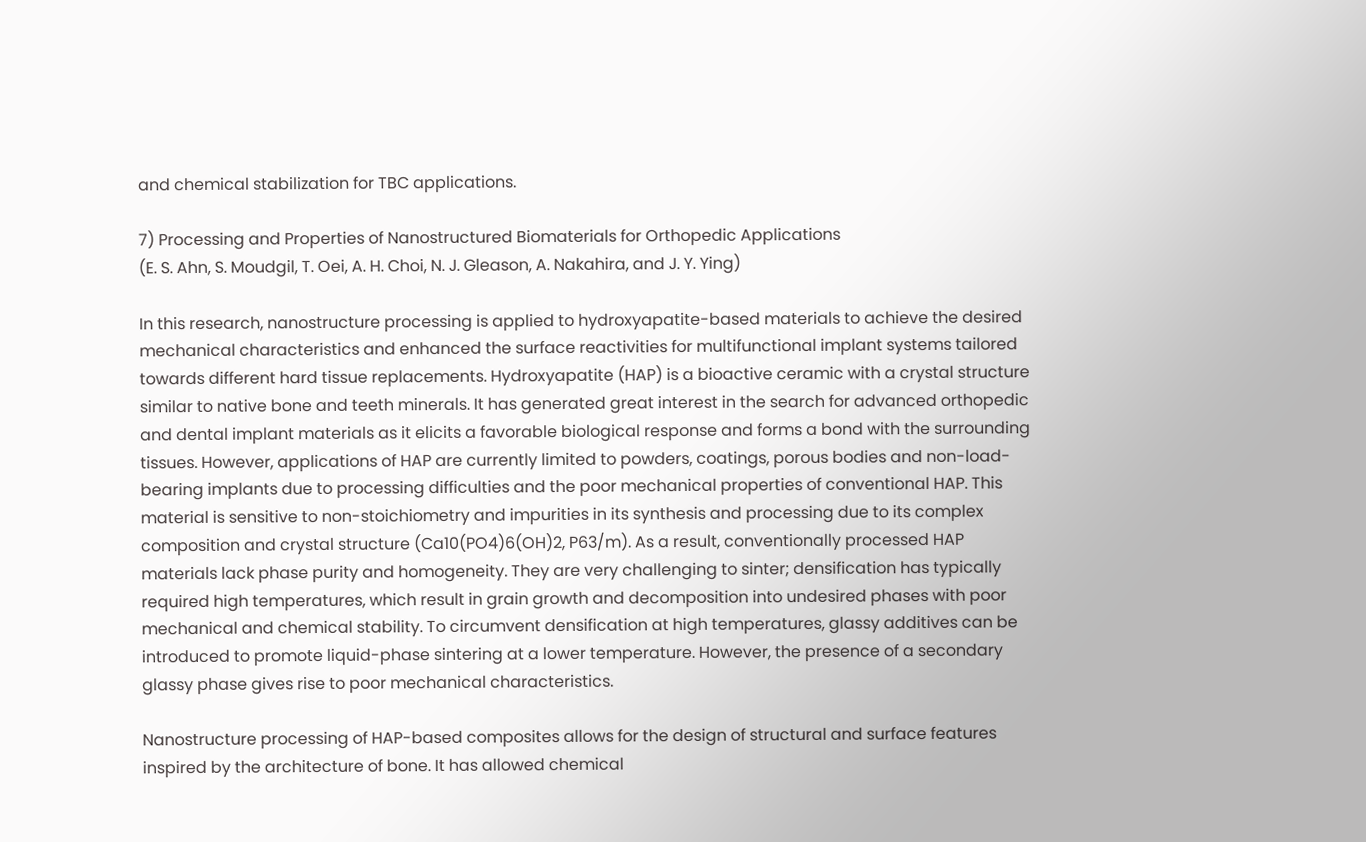and chemical stabilization for TBC applications.

7) Processing and Properties of Nanostructured Biomaterials for Orthopedic Applications
(E. S. Ahn, S. Moudgil, T. Oei, A. H. Choi, N. J. Gleason, A. Nakahira, and J. Y. Ying)

In this research, nanostructure processing is applied to hydroxyapatite-based materials to achieve the desired mechanical characteristics and enhanced the surface reactivities for multifunctional implant systems tailored towards different hard tissue replacements. Hydroxyapatite (HAP) is a bioactive ceramic with a crystal structure similar to native bone and teeth minerals. It has generated great interest in the search for advanced orthopedic and dental implant materials as it elicits a favorable biological response and forms a bond with the surrounding tissues. However, applications of HAP are currently limited to powders, coatings, porous bodies and non-load-bearing implants due to processing difficulties and the poor mechanical properties of conventional HAP. This material is sensitive to non-stoichiometry and impurities in its synthesis and processing due to its complex composition and crystal structure (Ca10(PO4)6(OH)2, P63/m). As a result, conventionally processed HAP materials lack phase purity and homogeneity. They are very challenging to sinter; densification has typically required high temperatures, which result in grain growth and decomposition into undesired phases with poor mechanical and chemical stability. To circumvent densification at high temperatures, glassy additives can be introduced to promote liquid-phase sintering at a lower temperature. However, the presence of a secondary glassy phase gives rise to poor mechanical characteristics.

Nanostructure processing of HAP-based composites allows for the design of structural and surface features inspired by the architecture of bone. It has allowed chemical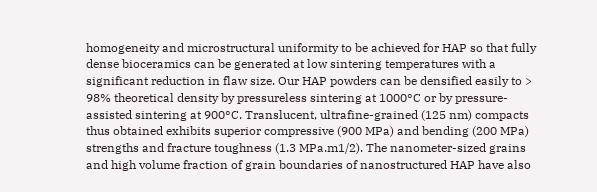homogeneity and microstructural uniformity to be achieved for HAP so that fully dense bioceramics can be generated at low sintering temperatures with a significant reduction in flaw size. Our HAP powders can be densified easily to > 98% theoretical density by pressureless sintering at 1000°C or by pressure-assisted sintering at 900°C. Translucent, ultrafine-grained (125 nm) compacts thus obtained exhibits superior compressive (900 MPa) and bending (200 MPa) strengths and fracture toughness (1.3 MPa.m1/2). The nanometer-sized grains and high volume fraction of grain boundaries of nanostructured HAP have also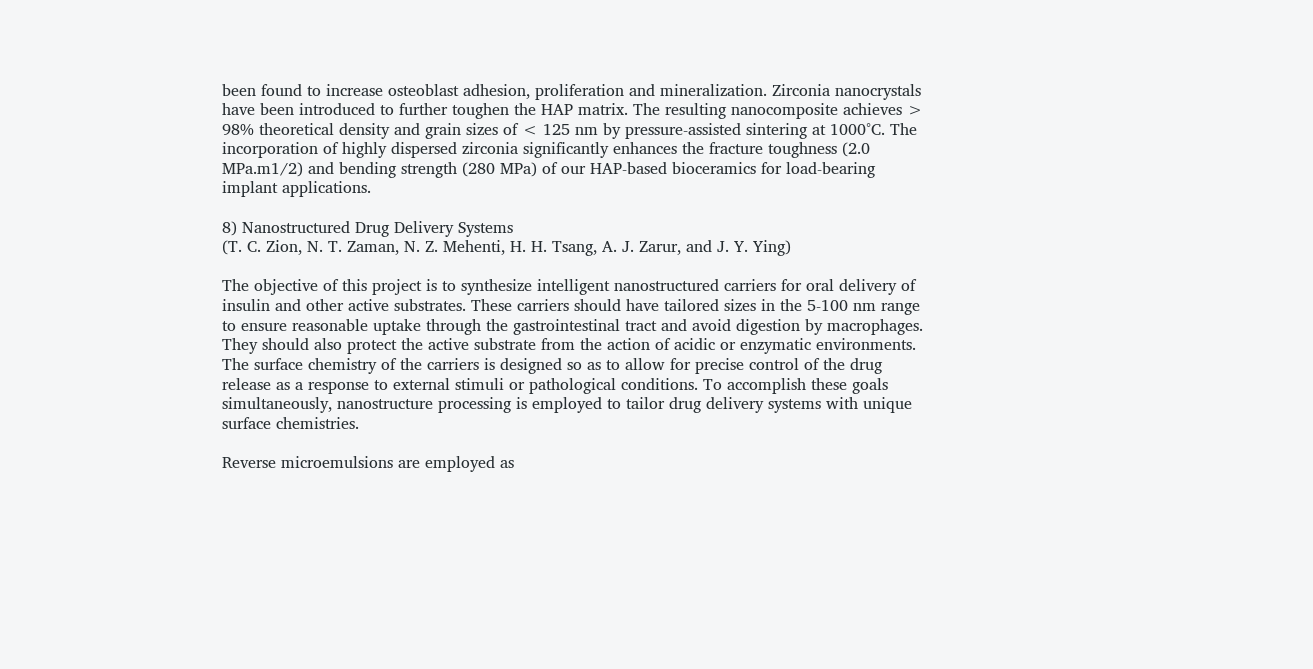been found to increase osteoblast adhesion, proliferation and mineralization. Zirconia nanocrystals have been introduced to further toughen the HAP matrix. The resulting nanocomposite achieves > 98% theoretical density and grain sizes of < 125 nm by pressure-assisted sintering at 1000°C. The incorporation of highly dispersed zirconia significantly enhances the fracture toughness (2.0 MPa.m1/2) and bending strength (280 MPa) of our HAP-based bioceramics for load-bearing implant applications.

8) Nanostructured Drug Delivery Systems
(T. C. Zion, N. T. Zaman, N. Z. Mehenti, H. H. Tsang, A. J. Zarur, and J. Y. Ying)

The objective of this project is to synthesize intelligent nanostructured carriers for oral delivery of insulin and other active substrates. These carriers should have tailored sizes in the 5-100 nm range to ensure reasonable uptake through the gastrointestinal tract and avoid digestion by macrophages. They should also protect the active substrate from the action of acidic or enzymatic environments. The surface chemistry of the carriers is designed so as to allow for precise control of the drug release as a response to external stimuli or pathological conditions. To accomplish these goals simultaneously, nanostructure processing is employed to tailor drug delivery systems with unique surface chemistries.

Reverse microemulsions are employed as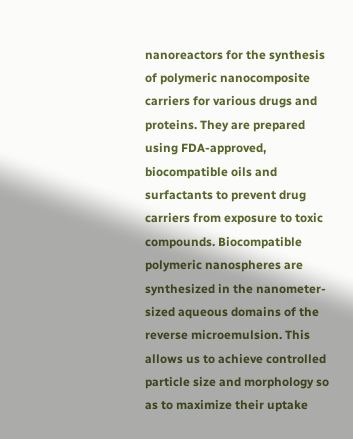nanoreactors for the synthesis of polymeric nanocomposite carriers for various drugs and proteins. They are prepared using FDA-approved, biocompatible oils and surfactants to prevent drug carriers from exposure to toxic compounds. Biocompatible polymeric nanospheres are synthesized in the nanometer-sized aqueous domains of the reverse microemulsion. This allows us to achieve controlled particle size and morphology so as to maximize their uptake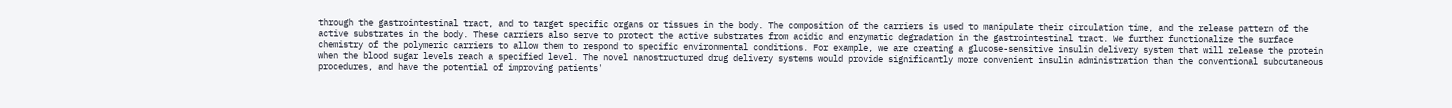through the gastrointestinal tract, and to target specific organs or tissues in the body. The composition of the carriers is used to manipulate their circulation time, and the release pattern of the active substrates in the body. These carriers also serve to protect the active substrates from acidic and enzymatic degradation in the gastrointestinal tract. We further functionalize the surface chemistry of the polymeric carriers to allow them to respond to specific environmental conditions. For example, we are creating a glucose-sensitive insulin delivery system that will release the protein when the blood sugar levels reach a specified level. The novel nanostructured drug delivery systems would provide significantly more convenient insulin administration than the conventional subcutaneous procedures, and have the potential of improving patients'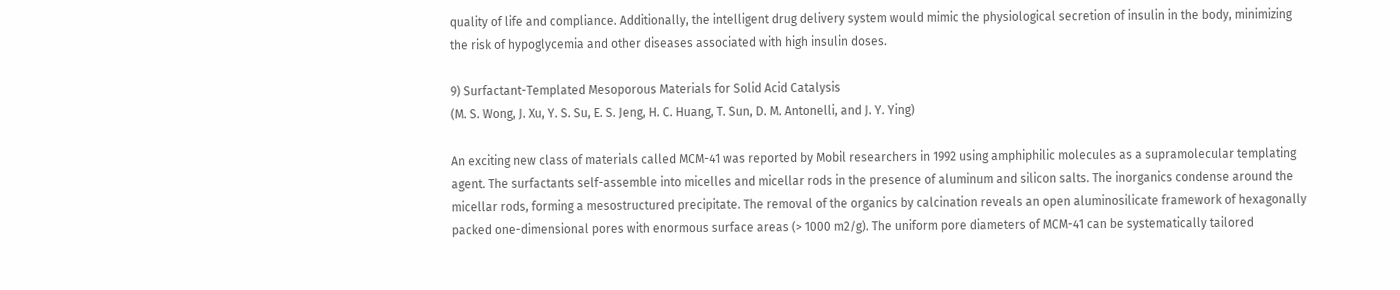quality of life and compliance. Additionally, the intelligent drug delivery system would mimic the physiological secretion of insulin in the body, minimizing the risk of hypoglycemia and other diseases associated with high insulin doses.

9) Surfactant-Templated Mesoporous Materials for Solid Acid Catalysis
(M. S. Wong, J. Xu, Y. S. Su, E. S. Jeng, H. C. Huang, T. Sun, D. M. Antonelli, and J. Y. Ying)

An exciting new class of materials called MCM-41 was reported by Mobil researchers in 1992 using amphiphilic molecules as a supramolecular templating agent. The surfactants self-assemble into micelles and micellar rods in the presence of aluminum and silicon salts. The inorganics condense around the micellar rods, forming a mesostructured precipitate. The removal of the organics by calcination reveals an open aluminosilicate framework of hexagonally packed one-dimensional pores with enormous surface areas (> 1000 m2/g). The uniform pore diameters of MCM-41 can be systematically tailored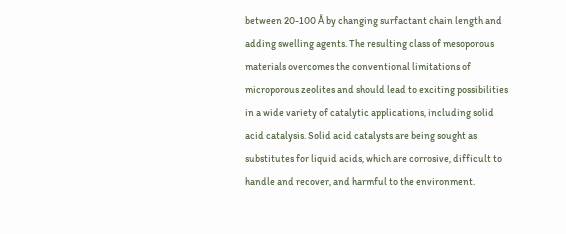between 20-100 Å by changing surfactant chain length and adding swelling agents. The resulting class of mesoporous materials overcomes the conventional limitations of microporous zeolites and should lead to exciting possibilities in a wide variety of catalytic applications, including solid acid catalysis. Solid acid catalysts are being sought as substitutes for liquid acids, which are corrosive, difficult to handle and recover, and harmful to the environment.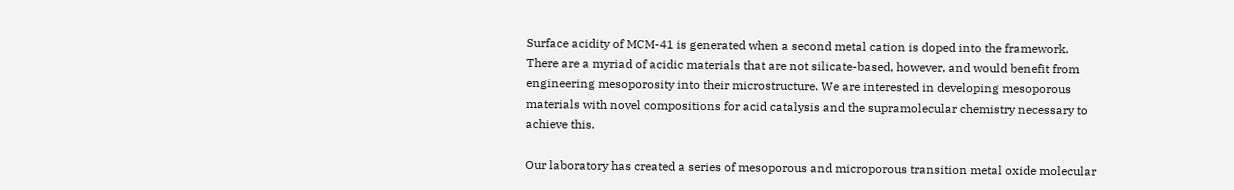Surface acidity of MCM-41 is generated when a second metal cation is doped into the framework. There are a myriad of acidic materials that are not silicate-based, however, and would benefit from engineering mesoporosity into their microstructure. We are interested in developing mesoporous materials with novel compositions for acid catalysis and the supramolecular chemistry necessary to achieve this.

Our laboratory has created a series of mesoporous and microporous transition metal oxide molecular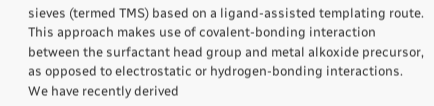sieves (termed TMS) based on a ligand-assisted templating route. This approach makes use of covalent-bonding interaction between the surfactant head group and metal alkoxide precursor, as opposed to electrostatic or hydrogen-bonding interactions. We have recently derived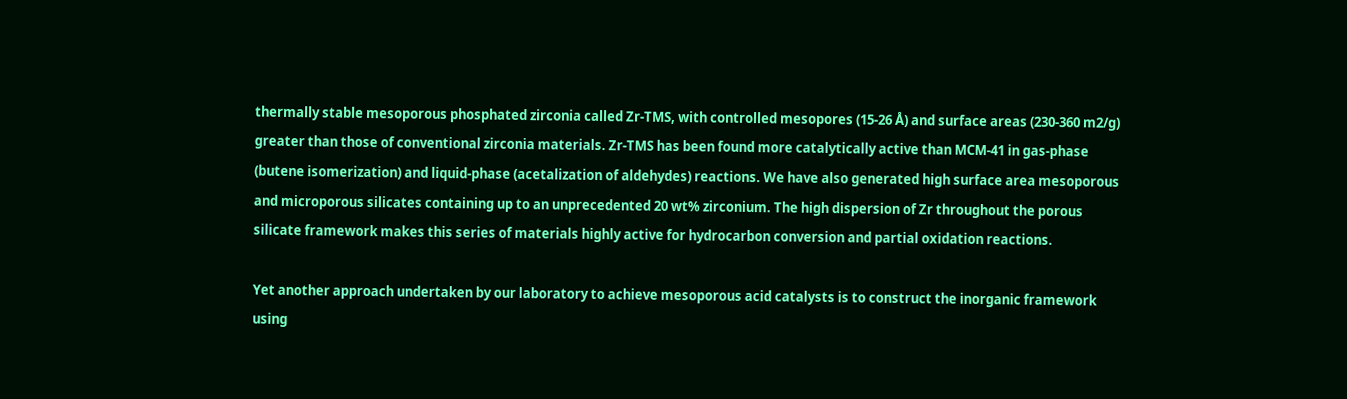thermally stable mesoporous phosphated zirconia called Zr-TMS, with controlled mesopores (15-26 Å) and surface areas (230-360 m2/g) greater than those of conventional zirconia materials. Zr-TMS has been found more catalytically active than MCM-41 in gas-phase (butene isomerization) and liquid-phase (acetalization of aldehydes) reactions. We have also generated high surface area mesoporous and microporous silicates containing up to an unprecedented 20 wt% zirconium. The high dispersion of Zr throughout the porous silicate framework makes this series of materials highly active for hydrocarbon conversion and partial oxidation reactions.

Yet another approach undertaken by our laboratory to achieve mesoporous acid catalysts is to construct the inorganic framework using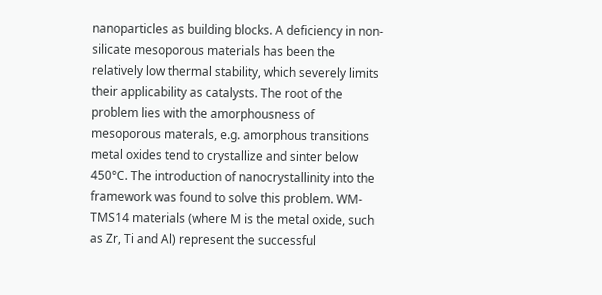nanoparticles as building blocks. A deficiency in non-silicate mesoporous materials has been the relatively low thermal stability, which severely limits their applicability as catalysts. The root of the problem lies with the amorphousness of mesoporous materals, e.g. amorphous transitions metal oxides tend to crystallize and sinter below 450°C. The introduction of nanocrystallinity into the framework was found to solve this problem. WM-TMS14 materials (where M is the metal oxide, such as Zr, Ti and Al) represent the successful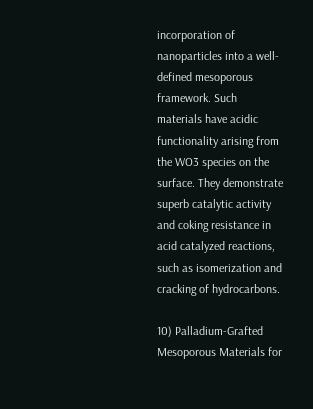incorporation of nanoparticles into a well-defined mesoporous framework. Such materials have acidic functionality arising from the WO3 species on the surface. They demonstrate superb catalytic activity and coking resistance in acid catalyzed reactions, such as isomerization and cracking of hydrocarbons.

10) Palladium-Grafted Mesoporous Materials for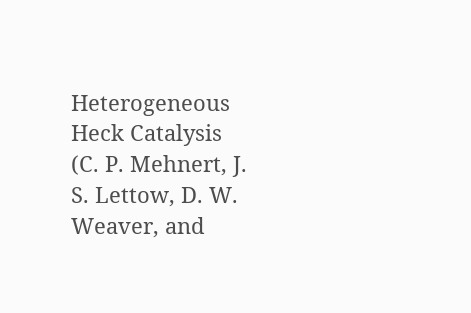Heterogeneous Heck Catalysis
(C. P. Mehnert, J. S. Lettow, D. W. Weaver, and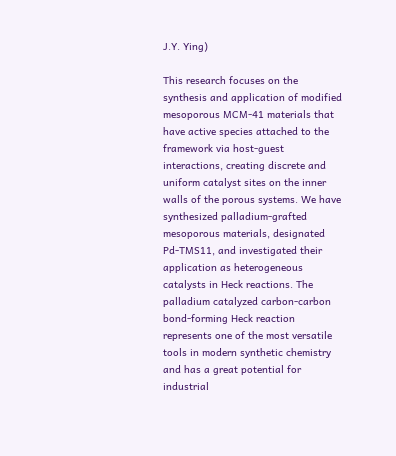J.Y. Ying)

This research focuses on the synthesis and application of modified mesoporous MCM-41 materials that have active species attached to the framework via host-guest interactions, creating discrete and uniform catalyst sites on the inner walls of the porous systems. We have synthesized palladium-grafted mesoporous materials, designated Pd-TMS11, and investigated their application as heterogeneous catalysts in Heck reactions. The palladium catalyzed carbon-carbon bond-forming Heck reaction represents one of the most versatile tools in modern synthetic chemistry and has a great potential for industrial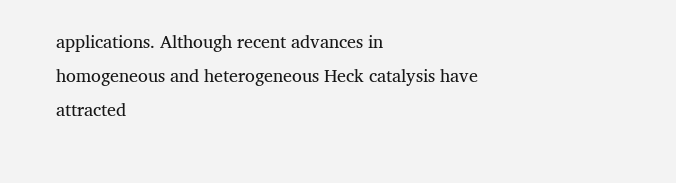applications. Although recent advances in homogeneous and heterogeneous Heck catalysis have attracted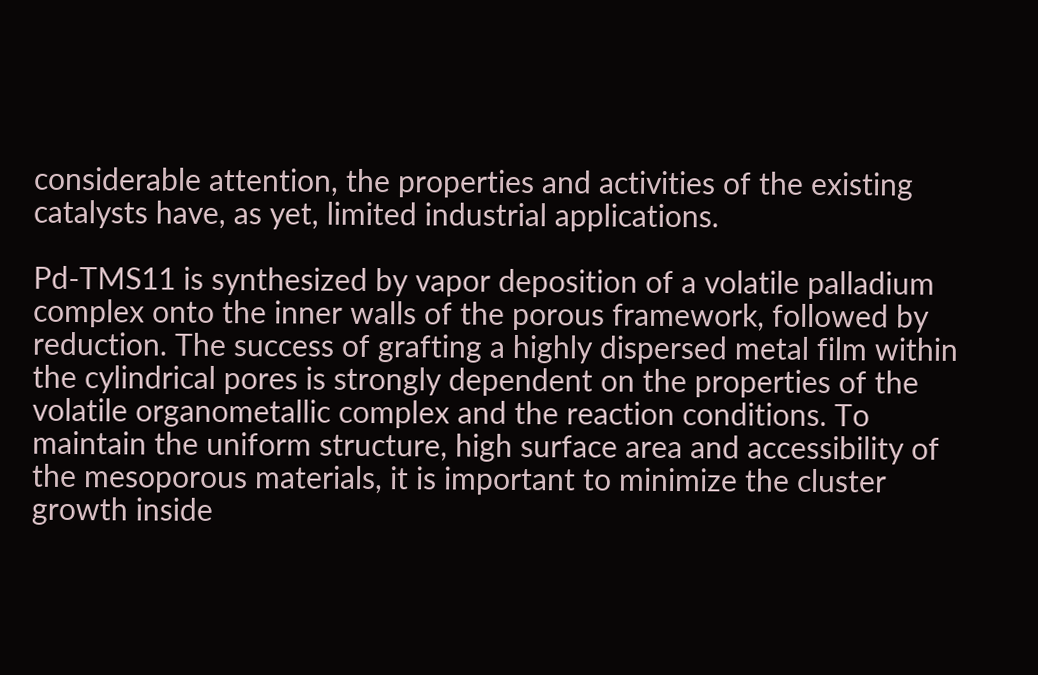considerable attention, the properties and activities of the existing catalysts have, as yet, limited industrial applications.

Pd-TMS11 is synthesized by vapor deposition of a volatile palladium complex onto the inner walls of the porous framework, followed by reduction. The success of grafting a highly dispersed metal film within the cylindrical pores is strongly dependent on the properties of the volatile organometallic complex and the reaction conditions. To maintain the uniform structure, high surface area and accessibility of the mesoporous materials, it is important to minimize the cluster growth inside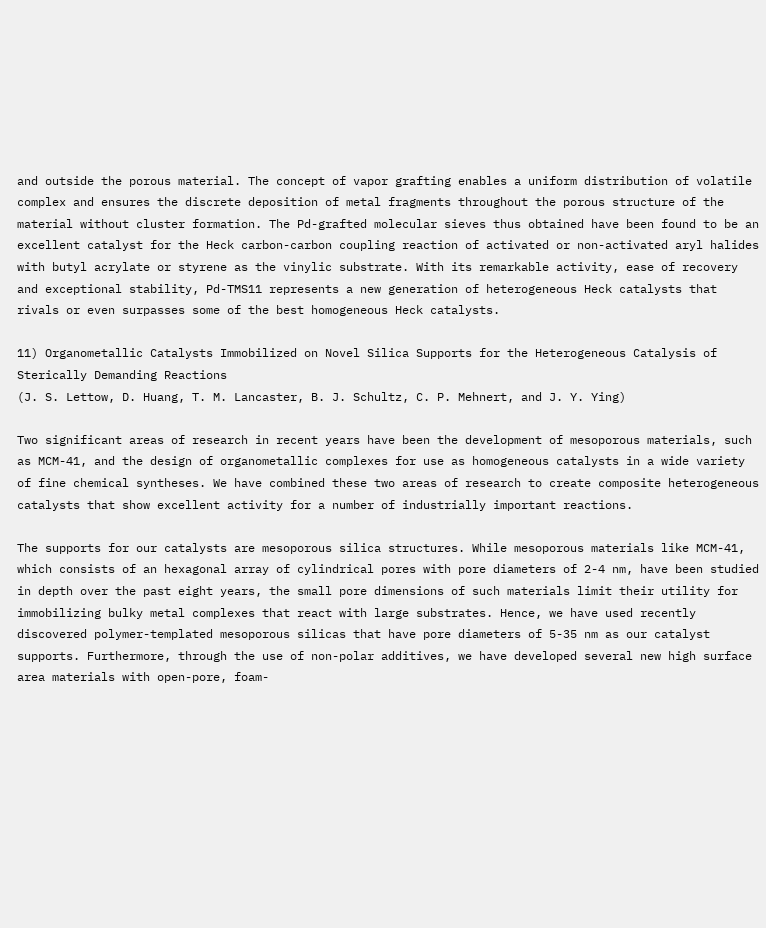and outside the porous material. The concept of vapor grafting enables a uniform distribution of volatile complex and ensures the discrete deposition of metal fragments throughout the porous structure of the material without cluster formation. The Pd-grafted molecular sieves thus obtained have been found to be an excellent catalyst for the Heck carbon-carbon coupling reaction of activated or non-activated aryl halides with butyl acrylate or styrene as the vinylic substrate. With its remarkable activity, ease of recovery and exceptional stability, Pd-TMS11 represents a new generation of heterogeneous Heck catalysts that rivals or even surpasses some of the best homogeneous Heck catalysts.

11) Organometallic Catalysts Immobilized on Novel Silica Supports for the Heterogeneous Catalysis of Sterically Demanding Reactions
(J. S. Lettow, D. Huang, T. M. Lancaster, B. J. Schultz, C. P. Mehnert, and J. Y. Ying)

Two significant areas of research in recent years have been the development of mesoporous materials, such as MCM-41, and the design of organometallic complexes for use as homogeneous catalysts in a wide variety of fine chemical syntheses. We have combined these two areas of research to create composite heterogeneous catalysts that show excellent activity for a number of industrially important reactions.

The supports for our catalysts are mesoporous silica structures. While mesoporous materials like MCM-41, which consists of an hexagonal array of cylindrical pores with pore diameters of 2-4 nm, have been studied in depth over the past eight years, the small pore dimensions of such materials limit their utility for immobilizing bulky metal complexes that react with large substrates. Hence, we have used recently discovered polymer-templated mesoporous silicas that have pore diameters of 5-35 nm as our catalyst supports. Furthermore, through the use of non-polar additives, we have developed several new high surface area materials with open-pore, foam-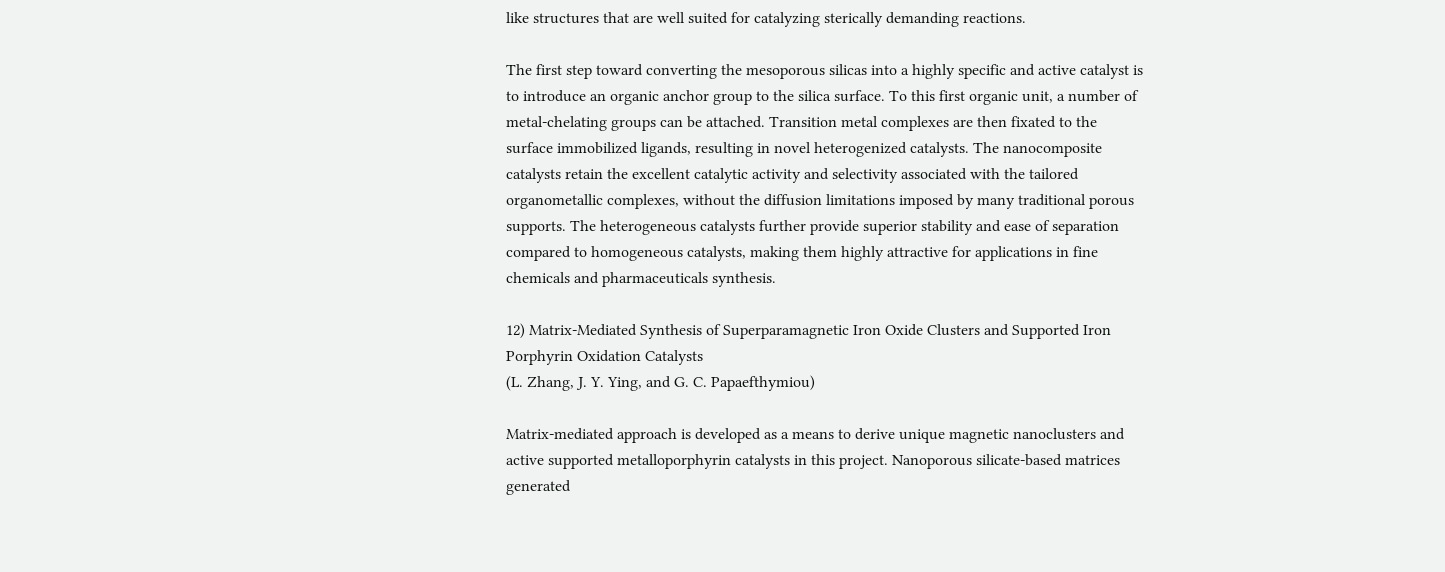like structures that are well suited for catalyzing sterically demanding reactions.

The first step toward converting the mesoporous silicas into a highly specific and active catalyst is to introduce an organic anchor group to the silica surface. To this first organic unit, a number of metal-chelating groups can be attached. Transition metal complexes are then fixated to the surface immobilized ligands, resulting in novel heterogenized catalysts. The nanocomposite catalysts retain the excellent catalytic activity and selectivity associated with the tailored organometallic complexes, without the diffusion limitations imposed by many traditional porous supports. The heterogeneous catalysts further provide superior stability and ease of separation compared to homogeneous catalysts, making them highly attractive for applications in fine chemicals and pharmaceuticals synthesis.

12) Matrix-Mediated Synthesis of Superparamagnetic Iron Oxide Clusters and Supported Iron Porphyrin Oxidation Catalysts
(L. Zhang, J. Y. Ying, and G. C. Papaefthymiou)

Matrix-mediated approach is developed as a means to derive unique magnetic nanoclusters and active supported metalloporphyrin catalysts in this project. Nanoporous silicate-based matrices generated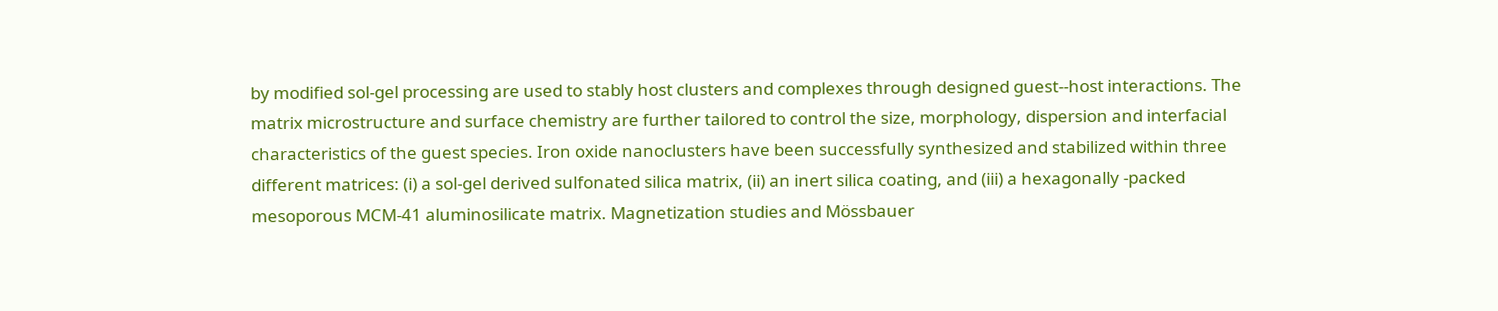by modified sol-gel processing are used to stably host clusters and complexes through designed guest--host interactions. The matrix microstructure and surface chemistry are further tailored to control the size, morphology, dispersion and interfacial characteristics of the guest species. Iron oxide nanoclusters have been successfully synthesized and stabilized within three different matrices: (i) a sol-gel derived sulfonated silica matrix, (ii) an inert silica coating, and (iii) a hexagonally -packed mesoporous MCM-41 aluminosilicate matrix. Magnetization studies and Mössbauer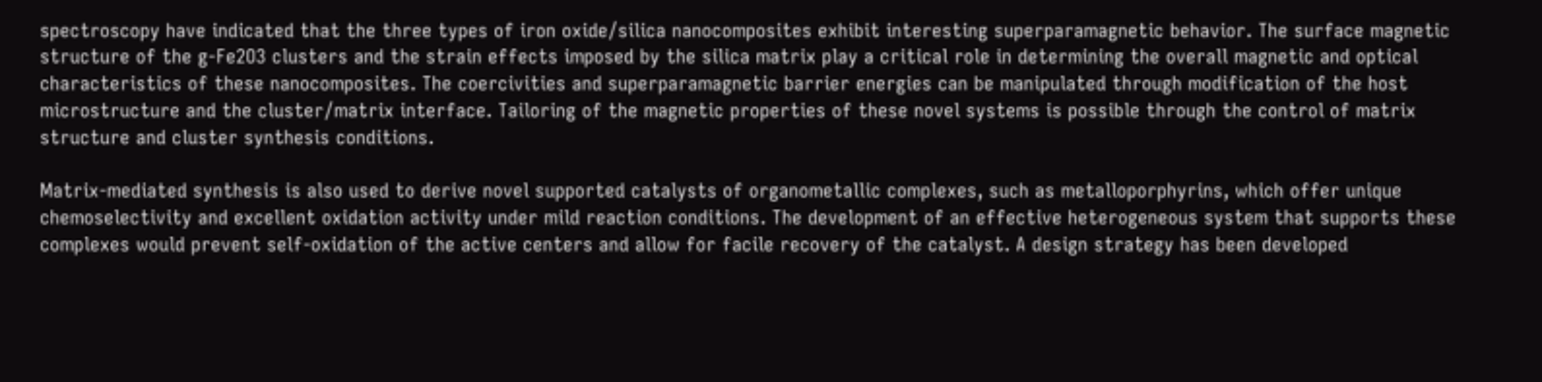spectroscopy have indicated that the three types of iron oxide/silica nanocomposites exhibit interesting superparamagnetic behavior. The surface magnetic structure of the g-Fe2O3 clusters and the strain effects imposed by the silica matrix play a critical role in determining the overall magnetic and optical characteristics of these nanocomposites. The coercivities and superparamagnetic barrier energies can be manipulated through modification of the host microstructure and the cluster/matrix interface. Tailoring of the magnetic properties of these novel systems is possible through the control of matrix structure and cluster synthesis conditions.

Matrix-mediated synthesis is also used to derive novel supported catalysts of organometallic complexes, such as metalloporphyrins, which offer unique chemoselectivity and excellent oxidation activity under mild reaction conditions. The development of an effective heterogeneous system that supports these complexes would prevent self-oxidation of the active centers and allow for facile recovery of the catalyst. A design strategy has been developed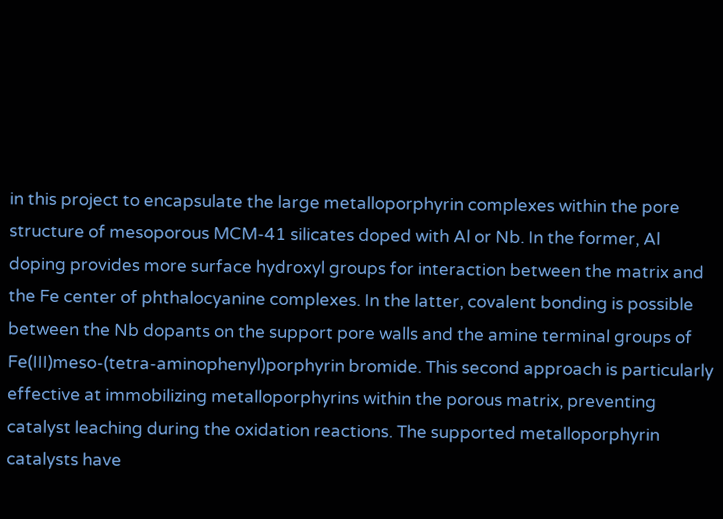in this project to encapsulate the large metalloporphyrin complexes within the pore structure of mesoporous MCM-41 silicates doped with Al or Nb. In the former, Al doping provides more surface hydroxyl groups for interaction between the matrix and the Fe center of phthalocyanine complexes. In the latter, covalent bonding is possible between the Nb dopants on the support pore walls and the amine terminal groups of Fe(III)meso-(tetra-aminophenyl)porphyrin bromide. This second approach is particularly effective at immobilizing metalloporphyrins within the porous matrix, preventing catalyst leaching during the oxidation reactions. The supported metalloporphyrin catalysts have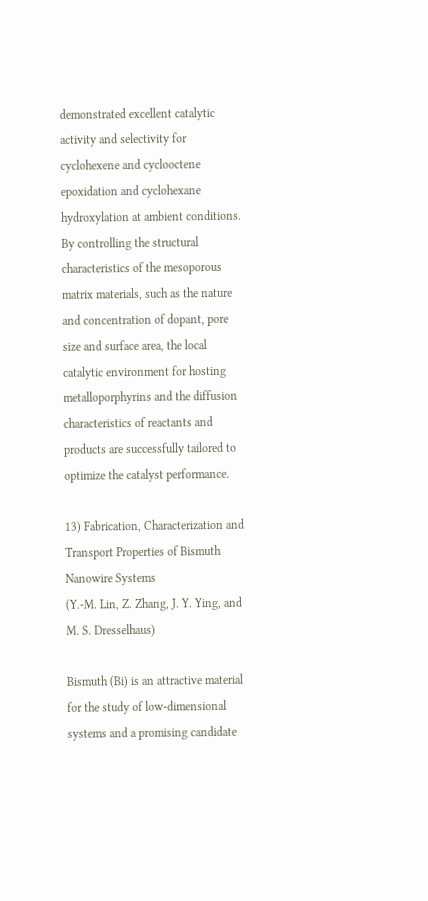demonstrated excellent catalytic activity and selectivity for cyclohexene and cyclooctene epoxidation and cyclohexane hydroxylation at ambient conditions. By controlling the structural characteristics of the mesoporous matrix materials, such as the nature and concentration of dopant, pore size and surface area, the local catalytic environment for hosting metalloporphyrins and the diffusion characteristics of reactants and products are successfully tailored to optimize the catalyst performance.

13) Fabrication, Characterization and Transport Properties of Bismuth Nanowire Systems
(Y.-M. Lin, Z. Zhang, J. Y. Ying, and M. S. Dresselhaus)

Bismuth (Bi) is an attractive material for the study of low-dimensional systems and a promising candidate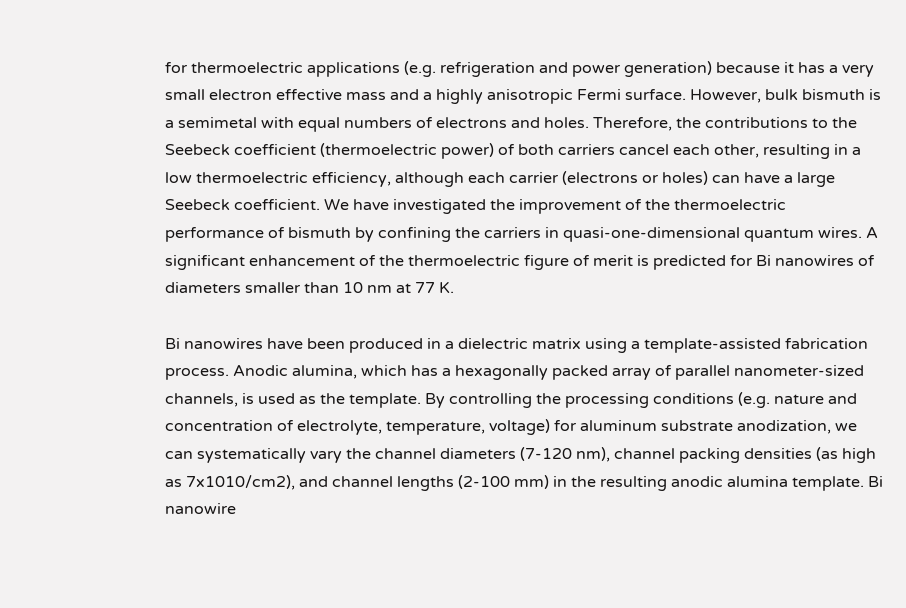for thermoelectric applications (e.g. refrigeration and power generation) because it has a very small electron effective mass and a highly anisotropic Fermi surface. However, bulk bismuth is a semimetal with equal numbers of electrons and holes. Therefore, the contributions to the Seebeck coefficient (thermoelectric power) of both carriers cancel each other, resulting in a low thermoelectric efficiency, although each carrier (electrons or holes) can have a large Seebeck coefficient. We have investigated the improvement of the thermoelectric performance of bismuth by confining the carriers in quasi-one-dimensional quantum wires. A significant enhancement of the thermoelectric figure of merit is predicted for Bi nanowires of diameters smaller than 10 nm at 77 K.

Bi nanowires have been produced in a dielectric matrix using a template-assisted fabrication process. Anodic alumina, which has a hexagonally packed array of parallel nanometer-sized channels, is used as the template. By controlling the processing conditions (e.g. nature and concentration of electrolyte, temperature, voltage) for aluminum substrate anodization, we can systematically vary the channel diameters (7-120 nm), channel packing densities (as high as 7x1010/cm2), and channel lengths (2-100 mm) in the resulting anodic alumina template. Bi nanowire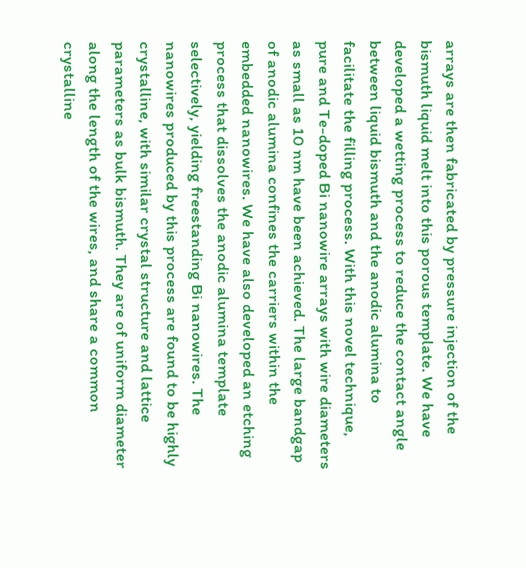arrays are then fabricated by pressure injection of the bismuth liquid melt into this porous template. We have developed a wetting process to reduce the contact angle between liquid bismuth and the anodic alumina to facilitate the filling process. With this novel technique, pure and Te-doped Bi nanowire arrays with wire diameters as small as 10 nm have been achieved. The large bandgap of anodic alumina confines the carriers within the embedded nanowires. We have also developed an etching process that dissolves the anodic alumina template selectively, yielding freestanding Bi nanowires. The nanowires produced by this process are found to be highly crystalline, with similar crystal structure and lattice parameters as bulk bismuth. They are of uniform diameter along the length of the wires, and share a common crystalline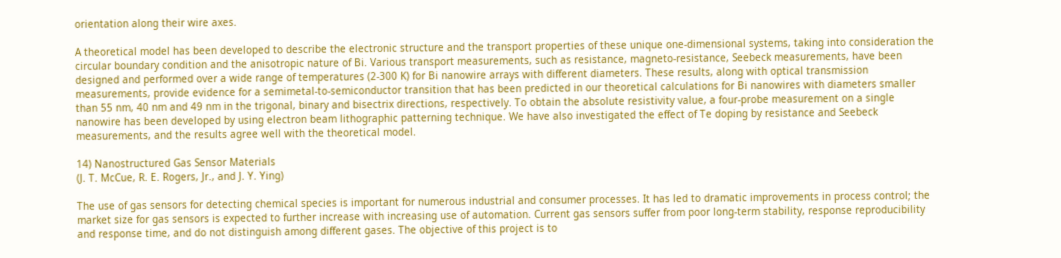orientation along their wire axes.

A theoretical model has been developed to describe the electronic structure and the transport properties of these unique one-dimensional systems, taking into consideration the circular boundary condition and the anisotropic nature of Bi. Various transport measurements, such as resistance, magneto-resistance, Seebeck measurements, have been designed and performed over a wide range of temperatures (2-300 K) for Bi nanowire arrays with different diameters. These results, along with optical transmission measurements, provide evidence for a semimetal-to-semiconductor transition that has been predicted in our theoretical calculations for Bi nanowires with diameters smaller than 55 nm, 40 nm and 49 nm in the trigonal, binary and bisectrix directions, respectively. To obtain the absolute resistivity value, a four-probe measurement on a single nanowire has been developed by using electron beam lithographic patterning technique. We have also investigated the effect of Te doping by resistance and Seebeck measurements, and the results agree well with the theoretical model.

14) Nanostructured Gas Sensor Materials
(J. T. McCue, R. E. Rogers, Jr., and J. Y. Ying)

The use of gas sensors for detecting chemical species is important for numerous industrial and consumer processes. It has led to dramatic improvements in process control; the market size for gas sensors is expected to further increase with increasing use of automation. Current gas sensors suffer from poor long-term stability, response reproducibility and response time, and do not distinguish among different gases. The objective of this project is to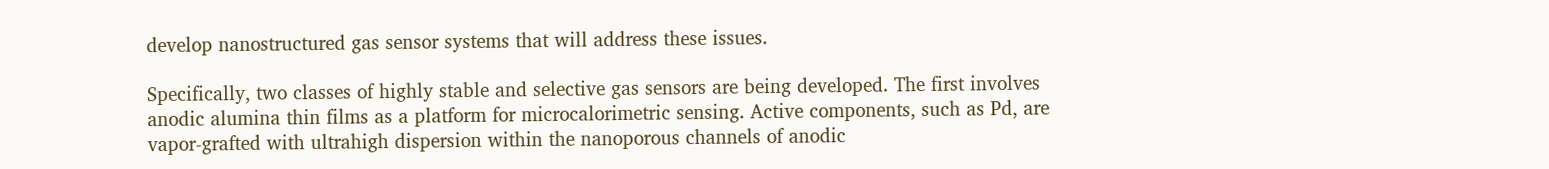develop nanostructured gas sensor systems that will address these issues.

Specifically, two classes of highly stable and selective gas sensors are being developed. The first involves anodic alumina thin films as a platform for microcalorimetric sensing. Active components, such as Pd, are vapor-grafted with ultrahigh dispersion within the nanoporous channels of anodic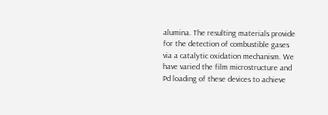alumina. The resulting materials provide for the detection of combustible gases via a catalytic oxidation mechanism. We have varied the film microstructure and Pd loading of these devices to achieve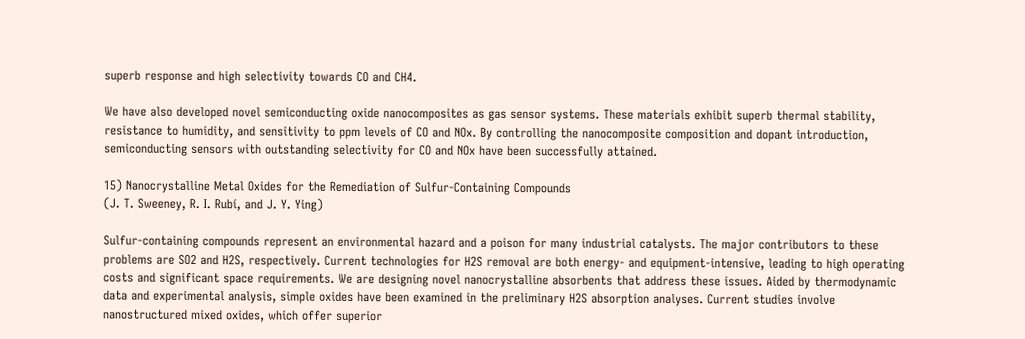superb response and high selectivity towards CO and CH4.

We have also developed novel semiconducting oxide nanocomposites as gas sensor systems. These materials exhibit superb thermal stability, resistance to humidity, and sensitivity to ppm levels of CO and NOx. By controlling the nanocomposite composition and dopant introduction, semiconducting sensors with outstanding selectivity for CO and NOx have been successfully attained.

15) Nanocrystalline Metal Oxides for the Remediation of Sulfur-Containing Compounds
(J. T. Sweeney, R. I. Rubí, and J. Y. Ying)

Sulfur-containing compounds represent an environmental hazard and a poison for many industrial catalysts. The major contributors to these problems are SO2 and H2S, respectively. Current technologies for H2S removal are both energy- and equipment-intensive, leading to high operating costs and significant space requirements. We are designing novel nanocrystalline absorbents that address these issues. Aided by thermodynamic data and experimental analysis, simple oxides have been examined in the preliminary H2S absorption analyses. Current studies involve nanostructured mixed oxides, which offer superior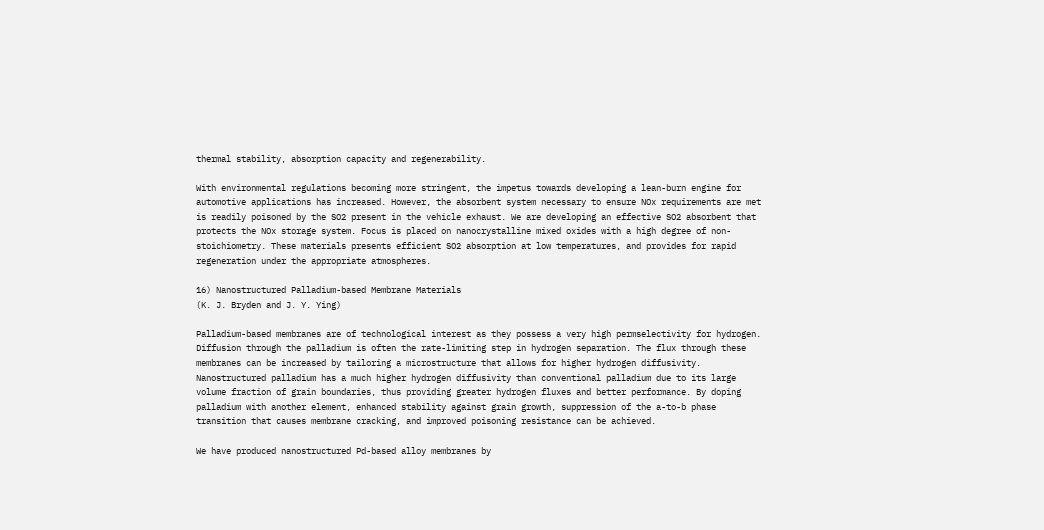thermal stability, absorption capacity and regenerability.

With environmental regulations becoming more stringent, the impetus towards developing a lean-burn engine for automotive applications has increased. However, the absorbent system necessary to ensure NOx requirements are met is readily poisoned by the SO2 present in the vehicle exhaust. We are developing an effective SO2 absorbent that protects the NOx storage system. Focus is placed on nanocrystalline mixed oxides with a high degree of non-stoichiometry. These materials presents efficient SO2 absorption at low temperatures, and provides for rapid regeneration under the appropriate atmospheres.

16) Nanostructured Palladium-based Membrane Materials
(K. J. Bryden and J. Y. Ying)

Palladium-based membranes are of technological interest as they possess a very high permselectivity for hydrogen. Diffusion through the palladium is often the rate-limiting step in hydrogen separation. The flux through these membranes can be increased by tailoring a microstructure that allows for higher hydrogen diffusivity. Nanostructured palladium has a much higher hydrogen diffusivity than conventional palladium due to its large volume fraction of grain boundaries, thus providing greater hydrogen fluxes and better performance. By doping palladium with another element, enhanced stability against grain growth, suppression of the a-to-b phase transition that causes membrane cracking, and improved poisoning resistance can be achieved.

We have produced nanostructured Pd-based alloy membranes by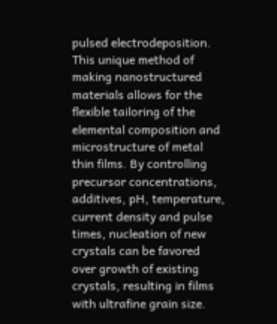pulsed electrodeposition. This unique method of making nanostructured materials allows for the flexible tailoring of the elemental composition and microstructure of metal thin films. By controlling precursor concentrations, additives, pH, temperature, current density and pulse times, nucleation of new crystals can be favored over growth of existing crystals, resulting in films with ultrafine grain size.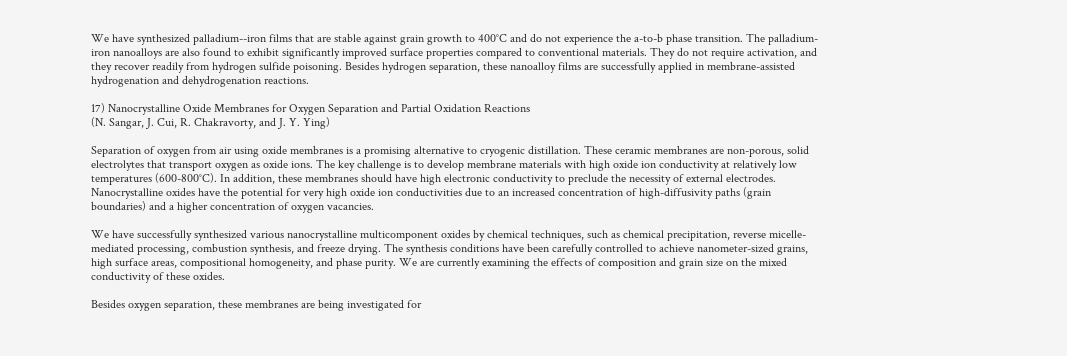We have synthesized palladium--iron films that are stable against grain growth to 400°C and do not experience the a-to-b phase transition. The palladium-iron nanoalloys are also found to exhibit significantly improved surface properties compared to conventional materials. They do not require activation, and they recover readily from hydrogen sulfide poisoning. Besides hydrogen separation, these nanoalloy films are successfully applied in membrane-assisted hydrogenation and dehydrogenation reactions.

17) Nanocrystalline Oxide Membranes for Oxygen Separation and Partial Oxidation Reactions
(N. Sangar, J. Cui, R. Chakravorty, and J. Y. Ying)

Separation of oxygen from air using oxide membranes is a promising alternative to cryogenic distillation. These ceramic membranes are non-porous, solid electrolytes that transport oxygen as oxide ions. The key challenge is to develop membrane materials with high oxide ion conductivity at relatively low temperatures (600-800°C). In addition, these membranes should have high electronic conductivity to preclude the necessity of external electrodes. Nanocrystalline oxides have the potential for very high oxide ion conductivities due to an increased concentration of high-diffusivity paths (grain boundaries) and a higher concentration of oxygen vacancies.

We have successfully synthesized various nanocrystalline multicomponent oxides by chemical techniques, such as chemical precipitation, reverse micelle-mediated processing, combustion synthesis, and freeze drying. The synthesis conditions have been carefully controlled to achieve nanometer-sized grains, high surface areas, compositional homogeneity, and phase purity. We are currently examining the effects of composition and grain size on the mixed conductivity of these oxides.

Besides oxygen separation, these membranes are being investigated for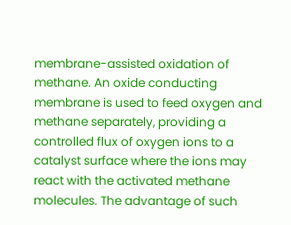membrane-assisted oxidation of methane. An oxide conducting membrane is used to feed oxygen and methane separately, providing a controlled flux of oxygen ions to a catalyst surface where the ions may react with the activated methane molecules. The advantage of such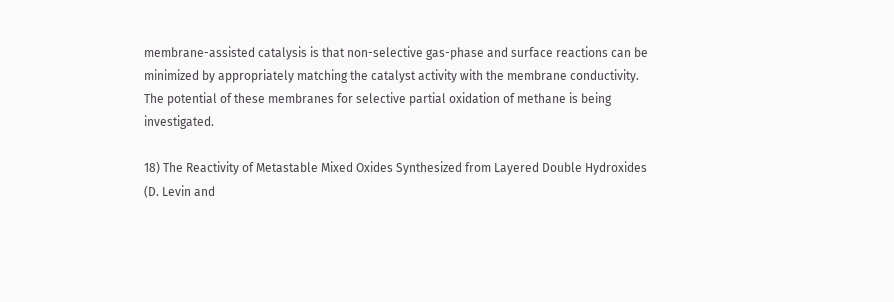membrane-assisted catalysis is that non-selective gas-phase and surface reactions can be minimized by appropriately matching the catalyst activity with the membrane conductivity. The potential of these membranes for selective partial oxidation of methane is being investigated.

18) The Reactivity of Metastable Mixed Oxides Synthesized from Layered Double Hydroxides
(D. Levin and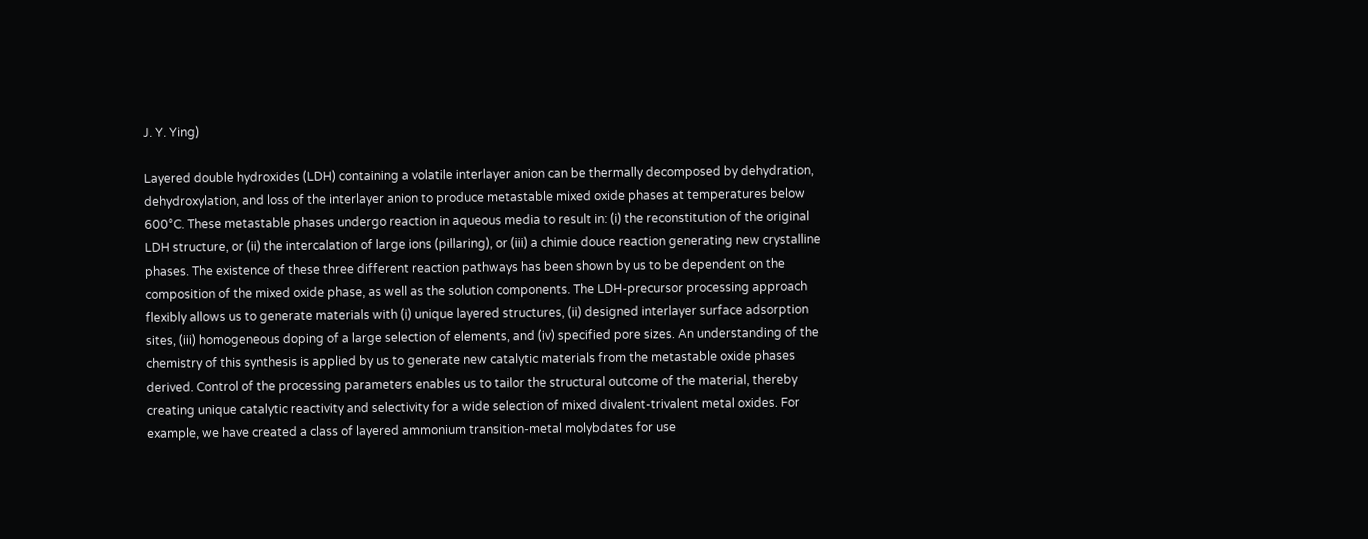J. Y. Ying)

Layered double hydroxides (LDH) containing a volatile interlayer anion can be thermally decomposed by dehydration, dehydroxylation, and loss of the interlayer anion to produce metastable mixed oxide phases at temperatures below 600°C. These metastable phases undergo reaction in aqueous media to result in: (i) the reconstitution of the original LDH structure, or (ii) the intercalation of large ions (pillaring), or (iii) a chimie douce reaction generating new crystalline phases. The existence of these three different reaction pathways has been shown by us to be dependent on the composition of the mixed oxide phase, as well as the solution components. The LDH-precursor processing approach flexibly allows us to generate materials with (i) unique layered structures, (ii) designed interlayer surface adsorption sites, (iii) homogeneous doping of a large selection of elements, and (iv) specified pore sizes. An understanding of the chemistry of this synthesis is applied by us to generate new catalytic materials from the metastable oxide phases derived. Control of the processing parameters enables us to tailor the structural outcome of the material, thereby creating unique catalytic reactivity and selectivity for a wide selection of mixed divalent-trivalent metal oxides. For example, we have created a class of layered ammonium transition-metal molybdates for use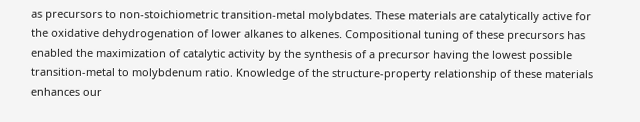as precursors to non-stoichiometric transition-metal molybdates. These materials are catalytically active for the oxidative dehydrogenation of lower alkanes to alkenes. Compositional tuning of these precursors has enabled the maximization of catalytic activity by the synthesis of a precursor having the lowest possible transition-metal to molybdenum ratio. Knowledge of the structure-property relationship of these materials enhances our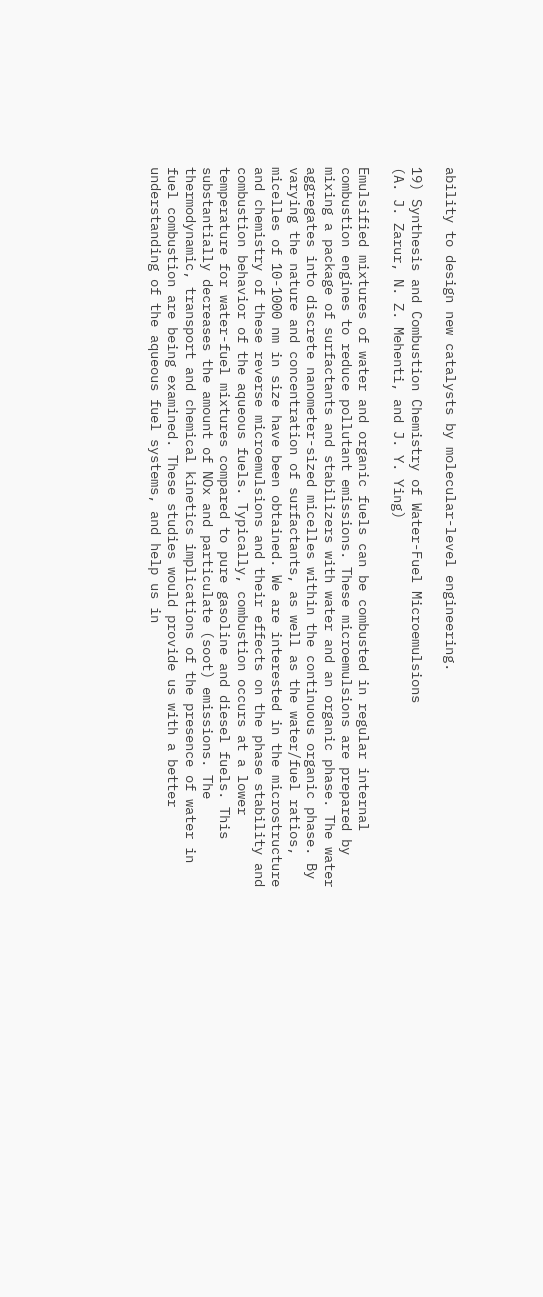ability to design new catalysts by molecular-level engineering.

19) Synthesis and Combustion Chemistry of Water-Fuel Microemulsions
(A. J. Zarur, N. Z. Mehenti, and J. Y. Ying)

Emulsified mixtures of water and organic fuels can be combusted in regular internal combustion engines to reduce pollutant emissions. These microemulsions are prepared by mixing a package of surfactants and stabilizers with water and an organic phase. The water aggregates into discrete nanometer-sized micelles within the continuous organic phase. By varying the nature and concentration of surfactants, as well as the water/fuel ratios, micelles of 10-1000 nm in size have been obtained. We are interested in the microstructure and chemistry of these reverse microemulsions and their effects on the phase stability and combustion behavior of the aqueous fuels. Typically, combustion occurs at a lower temperature for water-fuel mixtures compared to pure gasoline and diesel fuels. This substantially decreases the amount of NOx and particulate (soot) emissions. The thermodynamic, transport and chemical kinetics implications of the presence of water in fuel combustion are being examined. These studies would provide us with a better understanding of the aqueous fuel systems, and help us in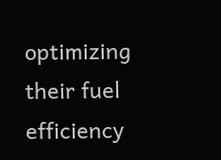optimizing their fuel efficiency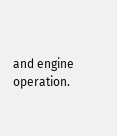and engine operation.